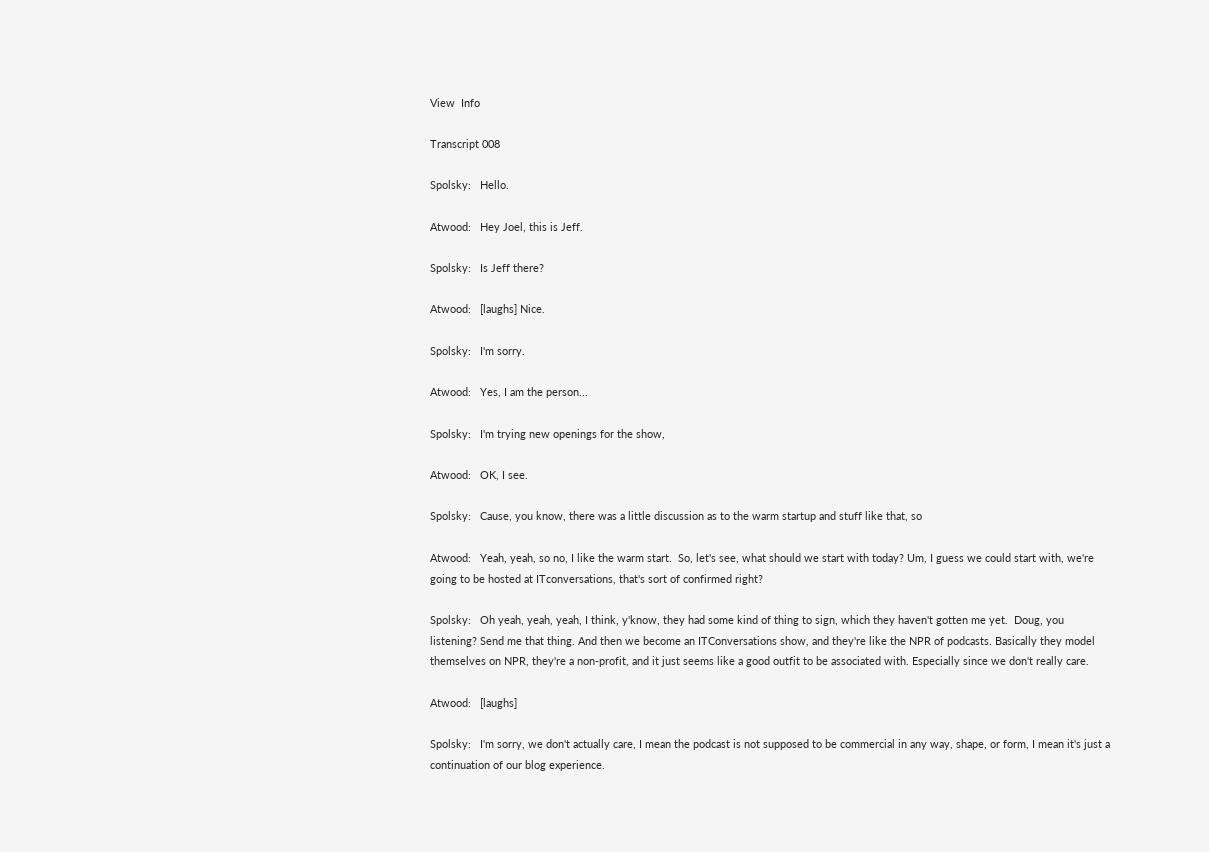View  Info

Transcript 008

Spolsky:   Hello.

Atwood:   Hey Joel, this is Jeff.

Spolsky:   Is Jeff there?

Atwood:   [laughs] Nice.

Spolsky:   I'm sorry.

Atwood:   Yes, I am the person...

Spolsky:   I'm trying new openings for the show,

Atwood:   OK, I see.

Spolsky:   Cause, you know, there was a little discussion as to the warm startup and stuff like that, so

Atwood:   Yeah, yeah, so no, I like the warm start.  So, let's see, what should we start with today? Um, I guess we could start with, we're going to be hosted at ITconversations, that's sort of confirmed right?

Spolsky:   Oh yeah, yeah, yeah, I think, y'know, they had some kind of thing to sign, which they haven't gotten me yet.  Doug, you listening? Send me that thing. And then we become an ITConversations show, and they're like the NPR of podcasts. Basically they model themselves on NPR, they're a non-profit, and it just seems like a good outfit to be associated with. Especially since we don't really care.

Atwood:   [laughs]

Spolsky:   I'm sorry, we don't actually care, I mean the podcast is not supposed to be commercial in any way, shape, or form, I mean it's just a continuation of our blog experience.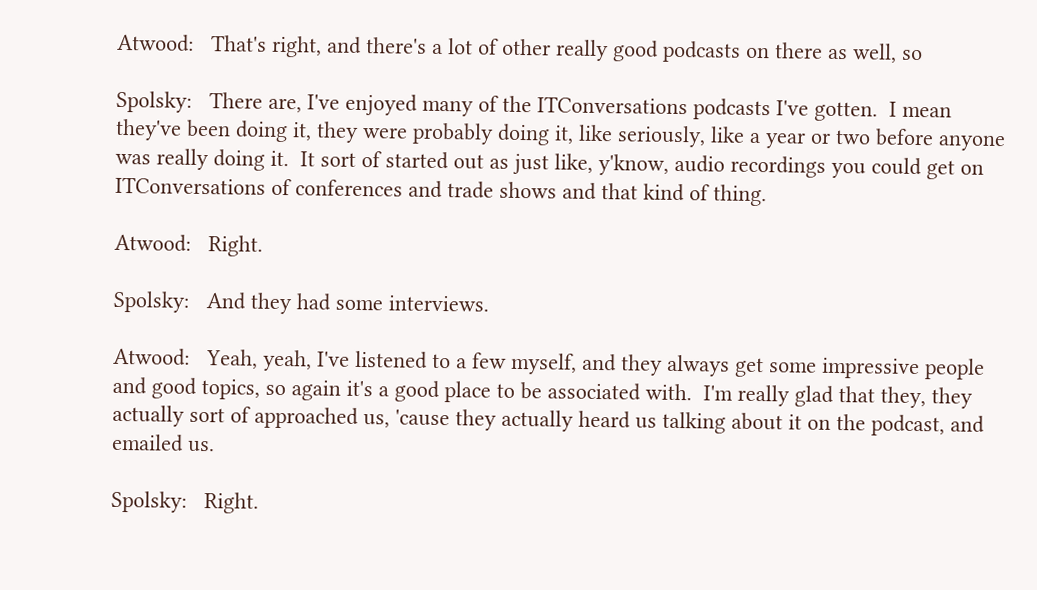Atwood:   That's right, and there's a lot of other really good podcasts on there as well, so

Spolsky:   There are, I've enjoyed many of the ITConversations podcasts I've gotten.  I mean they've been doing it, they were probably doing it, like seriously, like a year or two before anyone was really doing it.  It sort of started out as just like, y'know, audio recordings you could get on ITConversations of conferences and trade shows and that kind of thing.

Atwood:   Right.

Spolsky:   And they had some interviews.

Atwood:   Yeah, yeah, I've listened to a few myself, and they always get some impressive people and good topics, so again it's a good place to be associated with.  I'm really glad that they, they actually sort of approached us, 'cause they actually heard us talking about it on the podcast, and emailed us.

Spolsky:   Right.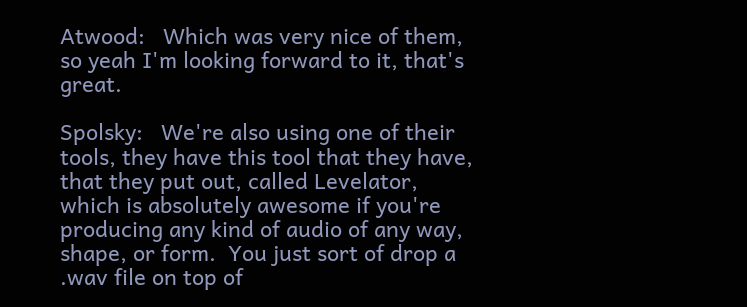Atwood:   Which was very nice of them, so yeah I'm looking forward to it, that's great.

Spolsky:   We're also using one of their tools, they have this tool that they have, that they put out, called Levelator, which is absolutely awesome if you're producing any kind of audio of any way, shape, or form.  You just sort of drop a .wav file on top of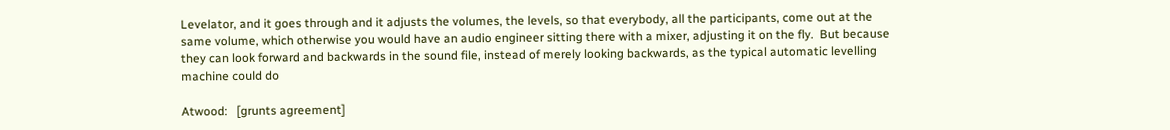Levelator, and it goes through and it adjusts the volumes, the levels, so that everybody, all the participants, come out at the same volume, which otherwise you would have an audio engineer sitting there with a mixer, adjusting it on the fly.  But because they can look forward and backwards in the sound file, instead of merely looking backwards, as the typical automatic levelling machine could do

Atwood:   [grunts agreement]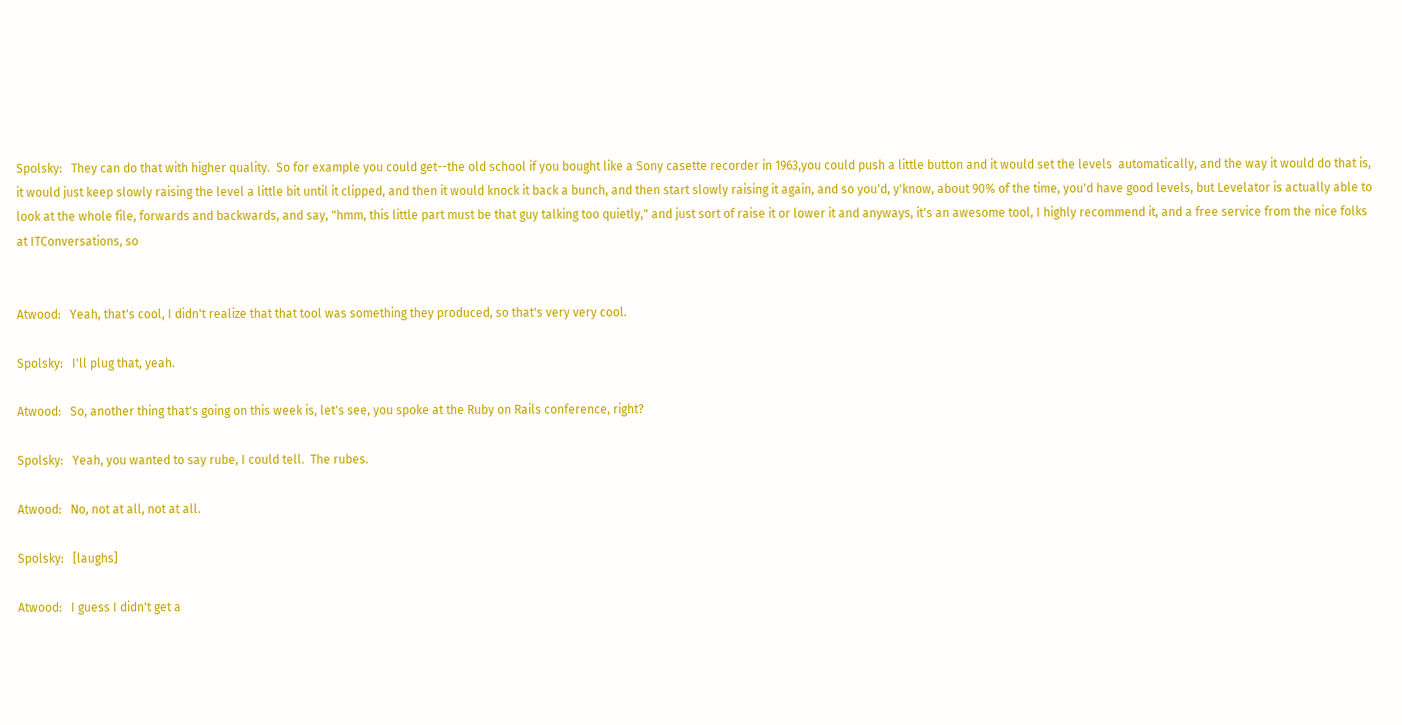Spolsky:   They can do that with higher quality.  So for example you could get--the old school if you bought like a Sony casette recorder in 1963,you could push a little button and it would set the levels  automatically, and the way it would do that is, it would just keep slowly raising the level a little bit until it clipped, and then it would knock it back a bunch, and then start slowly raising it again, and so you'd, y'know, about 90% of the time, you'd have good levels, but Levelator is actually able to look at the whole file, forwards and backwards, and say, "hmm, this little part must be that guy talking too quietly," and just sort of raise it or lower it and anyways, it's an awesome tool, I highly recommend it, and a free service from the nice folks at ITConversations, so


Atwood:   Yeah, that's cool, I didn't realize that that tool was something they produced, so that's very very cool.

Spolsky:   I'll plug that, yeah.

Atwood:   So, another thing that's going on this week is, let's see, you spoke at the Ruby on Rails conference, right?

Spolsky:   Yeah, you wanted to say rube, I could tell.  The rubes.

Atwood:   No, not at all, not at all.

Spolsky:   [laughs]

Atwood:   I guess I didn't get a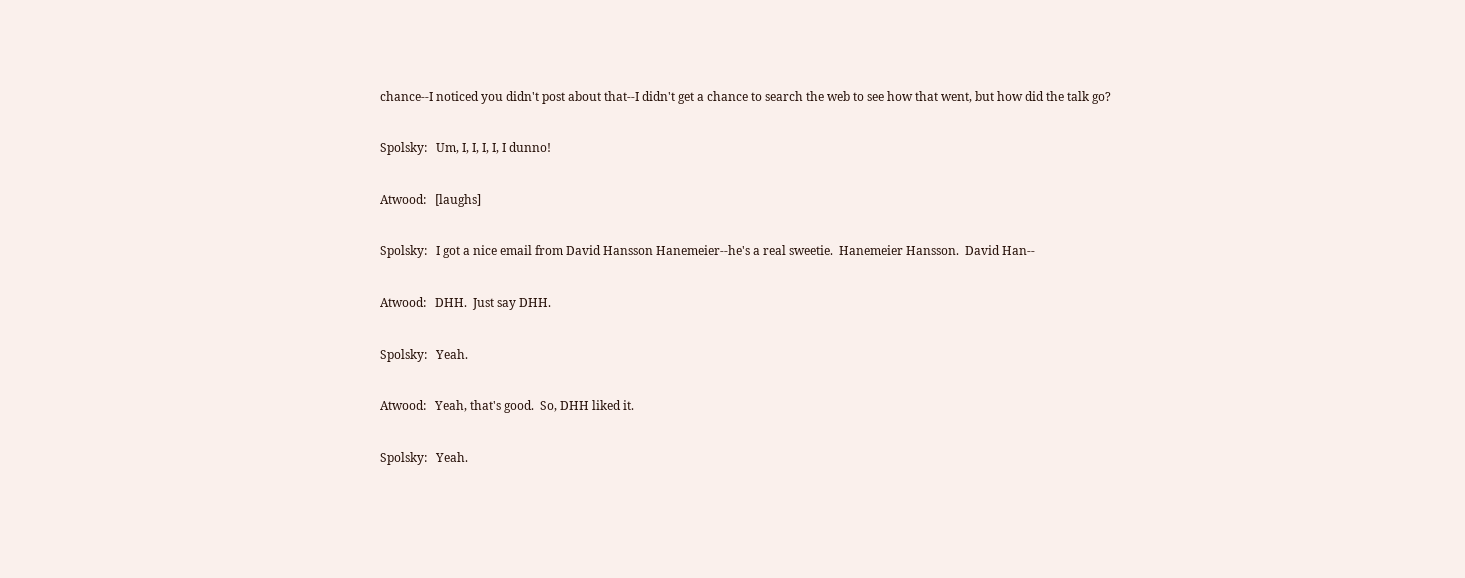chance--I noticed you didn't post about that--I didn't get a chance to search the web to see how that went, but how did the talk go?

Spolsky:   Um, I, I, I, I, I dunno!

Atwood:   [laughs]

Spolsky:   I got a nice email from David Hansson Hanemeier--he's a real sweetie.  Hanemeier Hansson.  David Han--

Atwood:   DHH.  Just say DHH.

Spolsky:   Yeah.

Atwood:   Yeah, that's good.  So, DHH liked it.

Spolsky:   Yeah.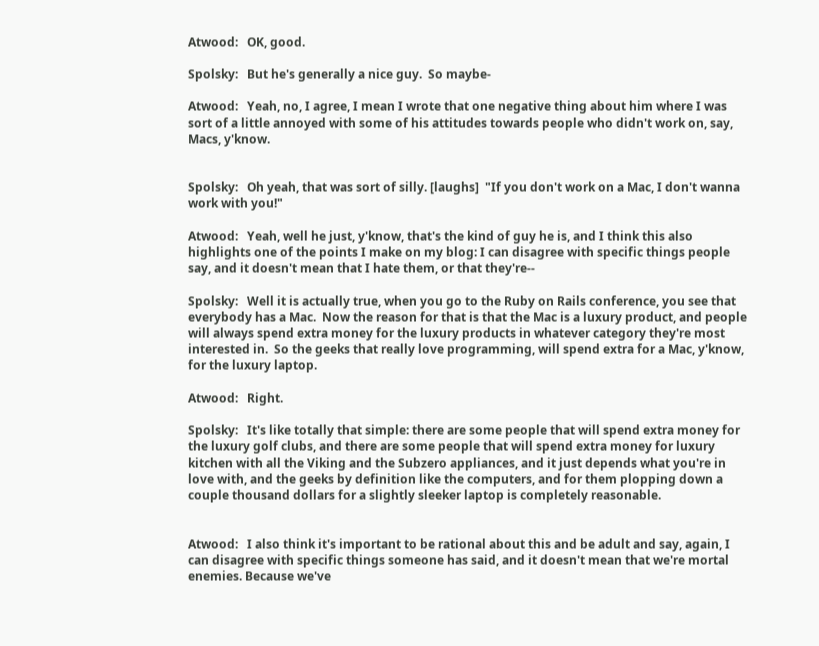Atwood:   OK, good.

Spolsky:   But he's generally a nice guy.  So maybe-

Atwood:   Yeah, no, I agree, I mean I wrote that one negative thing about him where I was sort of a little annoyed with some of his attitudes towards people who didn't work on, say, Macs, y'know.


Spolsky:   Oh yeah, that was sort of silly. [laughs]  "If you don't work on a Mac, I don't wanna work with you!"

Atwood:   Yeah, well he just, y'know, that's the kind of guy he is, and I think this also highlights one of the points I make on my blog: I can disagree with specific things people say, and it doesn't mean that I hate them, or that they're--

Spolsky:   Well it is actually true, when you go to the Ruby on Rails conference, you see that everybody has a Mac.  Now the reason for that is that the Mac is a luxury product, and people will always spend extra money for the luxury products in whatever category they're most interested in.  So the geeks that really love programming, will spend extra for a Mac, y'know, for the luxury laptop.

Atwood:   Right.

Spolsky:   It's like totally that simple: there are some people that will spend extra money for the luxury golf clubs, and there are some people that will spend extra money for luxury kitchen with all the Viking and the Subzero appliances, and it just depends what you're in love with, and the geeks by definition like the computers, and for them plopping down a couple thousand dollars for a slightly sleeker laptop is completely reasonable.


Atwood:   I also think it's important to be rational about this and be adult and say, again, I can disagree with specific things someone has said, and it doesn't mean that we're mortal enemies. Because we've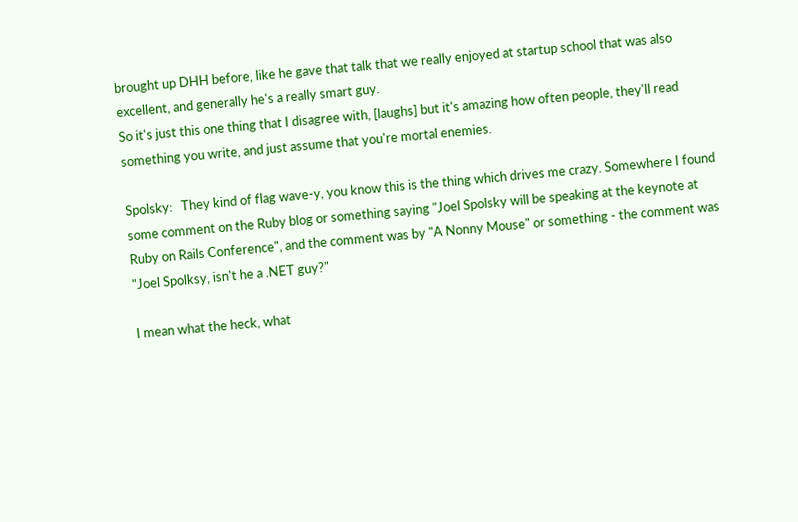brought up DHH before, like he gave that talk that we really enjoyed at startup school that was also excellent, and generally he's a really smart guy.
So it's just this one thing that I disagree with, [laughs] but it's amazing how often people, they'll read something you write, and just assume that you're mortal enemies.

Spolsky:   They kind of flag wave-y, you know this is the thing which drives me crazy. Somewhere I found some comment on the Ruby blog or something saying "Joel Spolsky will be speaking at the keynote at Ruby on Rails Conference", and the comment was by "A Nonny Mouse" or something - the comment was "Joel Spolksy, isn't he a .NET guy?"

I mean what the heck, what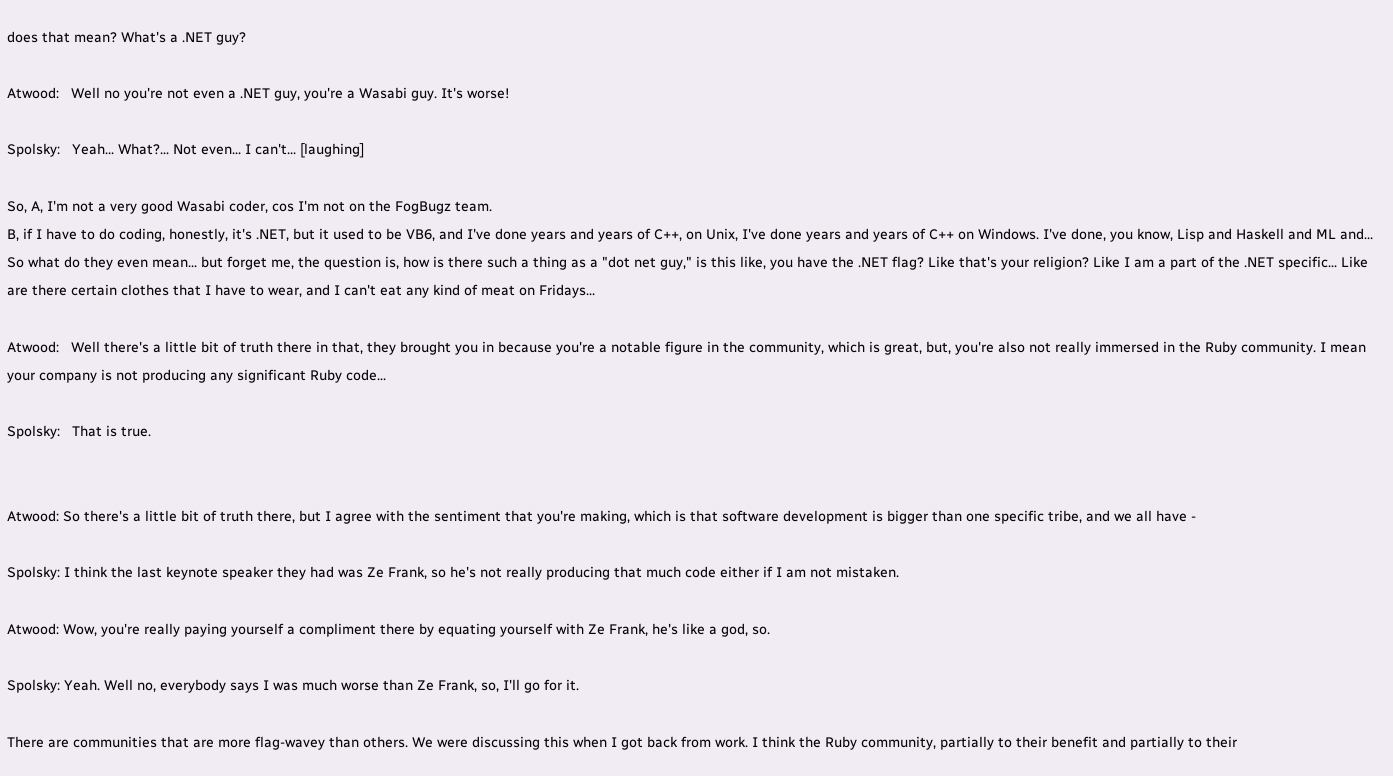does that mean? What's a .NET guy?

Atwood:   Well no you're not even a .NET guy, you're a Wasabi guy. It's worse!

Spolsky:   Yeah... What?... Not even... I can't... [laughing]

So, A, I'm not a very good Wasabi coder, cos I'm not on the FogBugz team.
B, if I have to do coding, honestly, it's .NET, but it used to be VB6, and I've done years and years of C++, on Unix, I've done years and years of C++ on Windows. I've done, you know, Lisp and Haskell and ML and...
So what do they even mean... but forget me, the question is, how is there such a thing as a "dot net guy," is this like, you have the .NET flag? Like that's your religion? Like I am a part of the .NET specific... Like are there certain clothes that I have to wear, and I can't eat any kind of meat on Fridays...

Atwood:   Well there's a little bit of truth there in that, they brought you in because you're a notable figure in the community, which is great, but, you're also not really immersed in the Ruby community. I mean your company is not producing any significant Ruby code...

Spolsky:   That is true.


Atwood: So there's a little bit of truth there, but I agree with the sentiment that you're making, which is that software development is bigger than one specific tribe, and we all have -

Spolsky: I think the last keynote speaker they had was Ze Frank, so he's not really producing that much code either if I am not mistaken.

Atwood: Wow, you're really paying yourself a compliment there by equating yourself with Ze Frank, he's like a god, so.

Spolsky: Yeah. Well no, everybody says I was much worse than Ze Frank, so, I'll go for it.

There are communities that are more flag-wavey than others. We were discussing this when I got back from work. I think the Ruby community, partially to their benefit and partially to their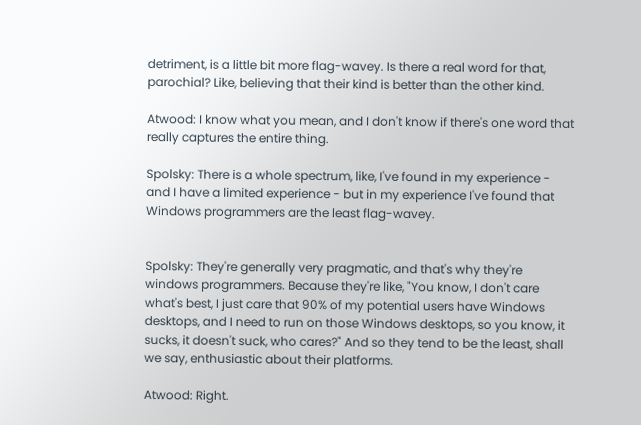detriment, is a little bit more flag-wavey. Is there a real word for that, parochial? Like, believing that their kind is better than the other kind.

Atwood: I know what you mean, and I don't know if there's one word that really captures the entire thing.

Spolsky: There is a whole spectrum, like, I've found in my experience - and I have a limited experience - but in my experience I've found that Windows programmers are the least flag-wavey.


Spolsky: They're generally very pragmatic, and that's why they're windows programmers. Because they're like, "You know, I don't care what's best, I just care that 90% of my potential users have Windows desktops, and I need to run on those Windows desktops, so you know, it sucks, it doesn't suck, who cares?" And so they tend to be the least, shall we say, enthusiastic about their platforms.

Atwood: Right.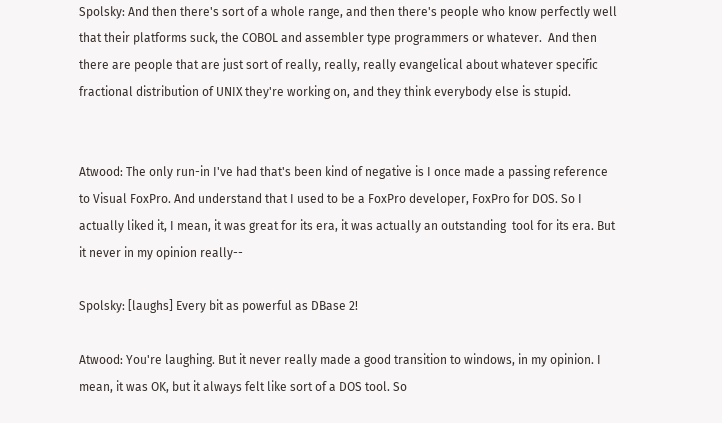Spolsky: And then there's sort of a whole range, and then there's people who know perfectly well that their platforms suck, the COBOL and assembler type programmers or whatever.  And then there are people that are just sort of really, really, really evangelical about whatever specific fractional distribution of UNIX they're working on, and they think everybody else is stupid.


Atwood: The only run-in I've had that's been kind of negative is I once made a passing reference to Visual FoxPro. And understand that I used to be a FoxPro developer, FoxPro for DOS. So I actually liked it, I mean, it was great for its era, it was actually an outstanding  tool for its era. But it never in my opinion really--

Spolsky: [laughs] Every bit as powerful as DBase 2!

Atwood: You're laughing. But it never really made a good transition to windows, in my opinion. I mean, it was OK, but it always felt like sort of a DOS tool. So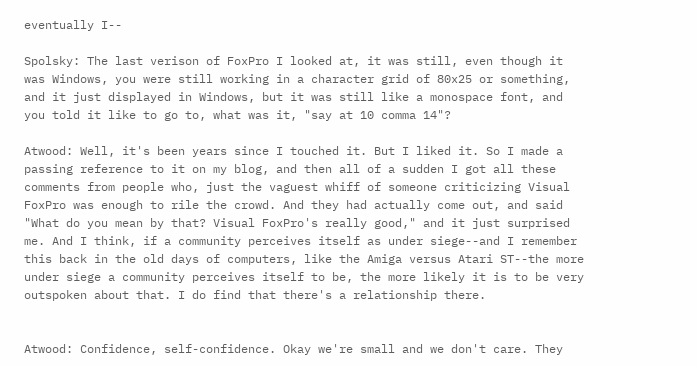eventually I--

Spolsky: The last verison of FoxPro I looked at, it was still, even though it was Windows, you were still working in a character grid of 80x25 or something, and it just displayed in Windows, but it was still like a monospace font, and you told it like to go to, what was it, "say at 10 comma 14"?

Atwood: Well, it's been years since I touched it. But I liked it. So I made a passing reference to it on my blog, and then all of a sudden I got all these comments from people who, just the vaguest whiff of someone criticizing Visual FoxPro was enough to rile the crowd. And they had actually come out, and said "What do you mean by that? Visual FoxPro's really good," and it just surprised me. And I think, if a community perceives itself as under siege--and I remember this back in the old days of computers, like the Amiga versus Atari ST--the more under siege a community perceives itself to be, the more likely it is to be very outspoken about that. I do find that there's a relationship there.


Atwood: Confidence, self-confidence. Okay we're small and we don't care. They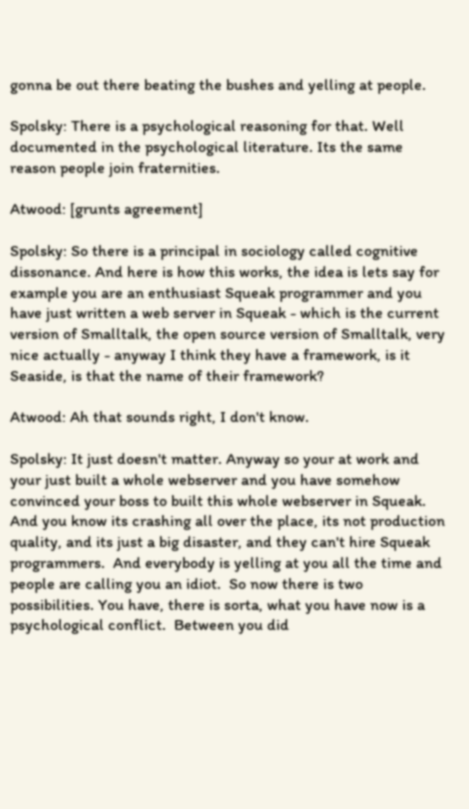gonna be out there beating the bushes and yelling at people.

Spolsky: There is a psychological reasoning for that. Well documented in the psychological literature. Its the same reason people join fraternities.

Atwood: [grunts agreement]

Spolsky: So there is a principal in sociology called cognitive dissonance. And here is how this works, the idea is lets say for example you are an enthusiast Squeak programmer and you have just written a web server in Squeak - which is the current version of Smalltalk, the open source version of Smalltalk, very nice actually - anyway I think they have a framework, is it Seaside, is that the name of their framework?

Atwood: Ah that sounds right, I don't know.

Spolsky: It just doesn't matter. Anyway so your at work and your just built a whole webserver and you have somehow convinced your boss to built this whole webserver in Squeak. And you know its crashing all over the place, its not production quality, and its just a big disaster, and they can't hire Squeak programmers.  And everybody is yelling at you all the time and people are calling you an idiot.  So now there is two possibilities. You have, there is sorta, what you have now is a psychological conflict.  Between you did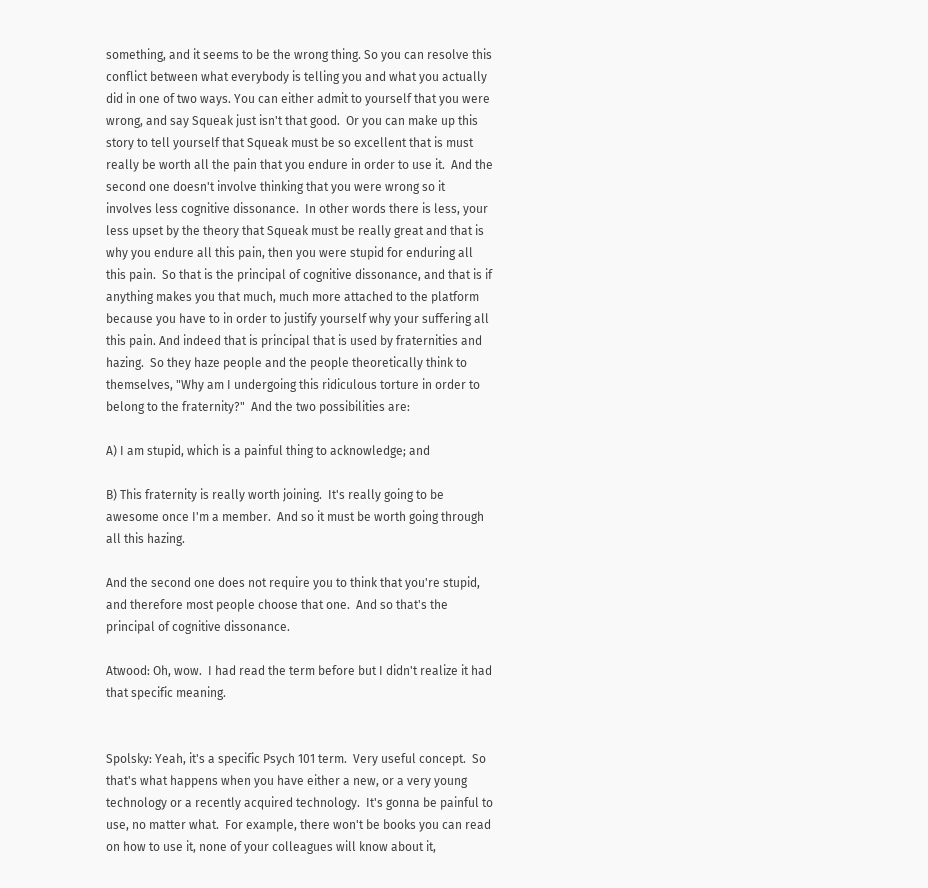something, and it seems to be the wrong thing. So you can resolve this conflict between what everybody is telling you and what you actually did in one of two ways. You can either admit to yourself that you were wrong, and say Squeak just isn't that good.  Or you can make up this story to tell yourself that Squeak must be so excellent that is must really be worth all the pain that you endure in order to use it.  And the second one doesn't involve thinking that you were wrong so it involves less cognitive dissonance.  In other words there is less, your less upset by the theory that Squeak must be really great and that is why you endure all this pain, then you were stupid for enduring all this pain.  So that is the principal of cognitive dissonance, and that is if anything makes you that much, much more attached to the platform because you have to in order to justify yourself why your suffering all this pain. And indeed that is principal that is used by fraternities and hazing.  So they haze people and the people theoretically think to themselves, "Why am I undergoing this ridiculous torture in order to belong to the fraternity?"  And the two possibilities are:

A) I am stupid, which is a painful thing to acknowledge; and

B) This fraternity is really worth joining.  It's really going to be awesome once I'm a member.  And so it must be worth going through all this hazing.

And the second one does not require you to think that you're stupid, and therefore most people choose that one.  And so that's the principal of cognitive dissonance.

Atwood: Oh, wow.  I had read the term before but I didn't realize it had that specific meaning.


Spolsky: Yeah, it's a specific Psych 101 term.  Very useful concept.  So that's what happens when you have either a new, or a very young technology or a recently acquired technology.  It's gonna be painful to use, no matter what.  For example, there won't be books you can read on how to use it, none of your colleagues will know about it,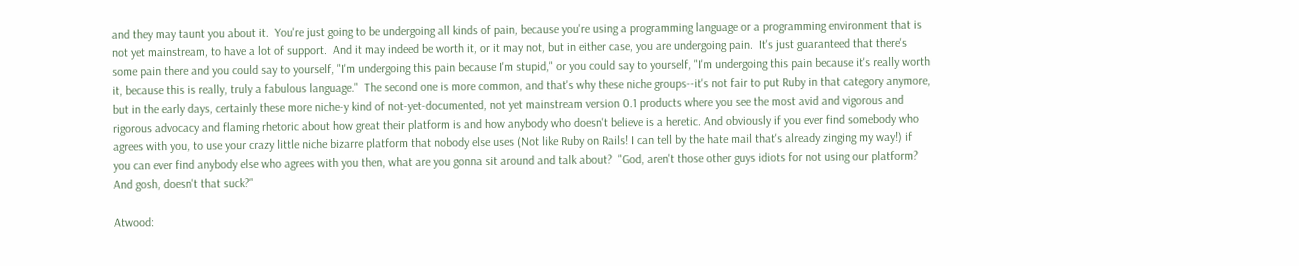and they may taunt you about it.  You're just going to be undergoing all kinds of pain, because you're using a programming language or a programming environment that is not yet mainstream, to have a lot of support.  And it may indeed be worth it, or it may not, but in either case, you are undergoing pain.  It's just guaranteed that there's some pain there and you could say to yourself, "I'm undergoing this pain because I'm stupid," or you could say to yourself, "I'm undergoing this pain because it's really worth it, because this is really, truly a fabulous language."  The second one is more common, and that's why these niche groups--it's not fair to put Ruby in that category anymore, but in the early days, certainly these more niche-y kind of not-yet-documented, not yet mainstream version 0.1 products where you see the most avid and vigorous and rigorous advocacy and flaming rhetoric about how great their platform is and how anybody who doesn't believe is a heretic. And obviously if you ever find somebody who agrees with you, to use your crazy little niche bizarre platform that nobody else uses (Not like Ruby on Rails! I can tell by the hate mail that's already zinging my way!) if you can ever find anybody else who agrees with you then, what are you gonna sit around and talk about?  "God, aren't those other guys idiots for not using our platform? And gosh, doesn't that suck?"

Atwood: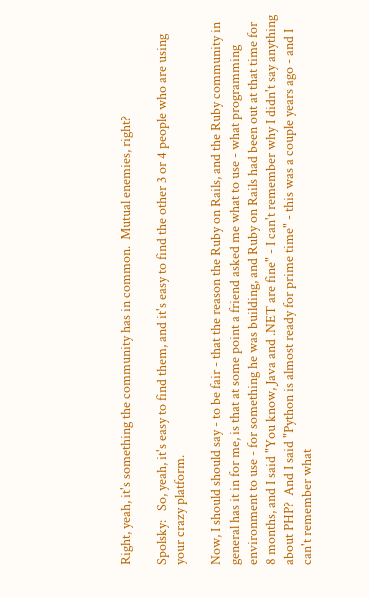Right, yeah, it's something the community has in common.  Mutual enemies, right?

Spolsky:   So, yeah, it's easy to find them, and it's easy to find the other 3 or 4 people who are using your crazy platform.

Now, I should should say - to be fair - that the reason the Ruby on Rails, and the Ruby community in general has it in for me, is that at some point a friend asked me what to use - what programming environment to use - for something he was building, and Ruby on Rails had been out at that time for 8 months, and I said "You know, Java and .NET are fine" - I can't remember why I didn't say anything about PHP?  And I said "Python is almost ready for prime time" - this was a couple years ago - and I can't remember what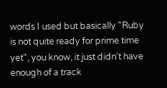words I used but basically "Ruby is not quite ready for prime time yet", you know, it just didn't have enough of a track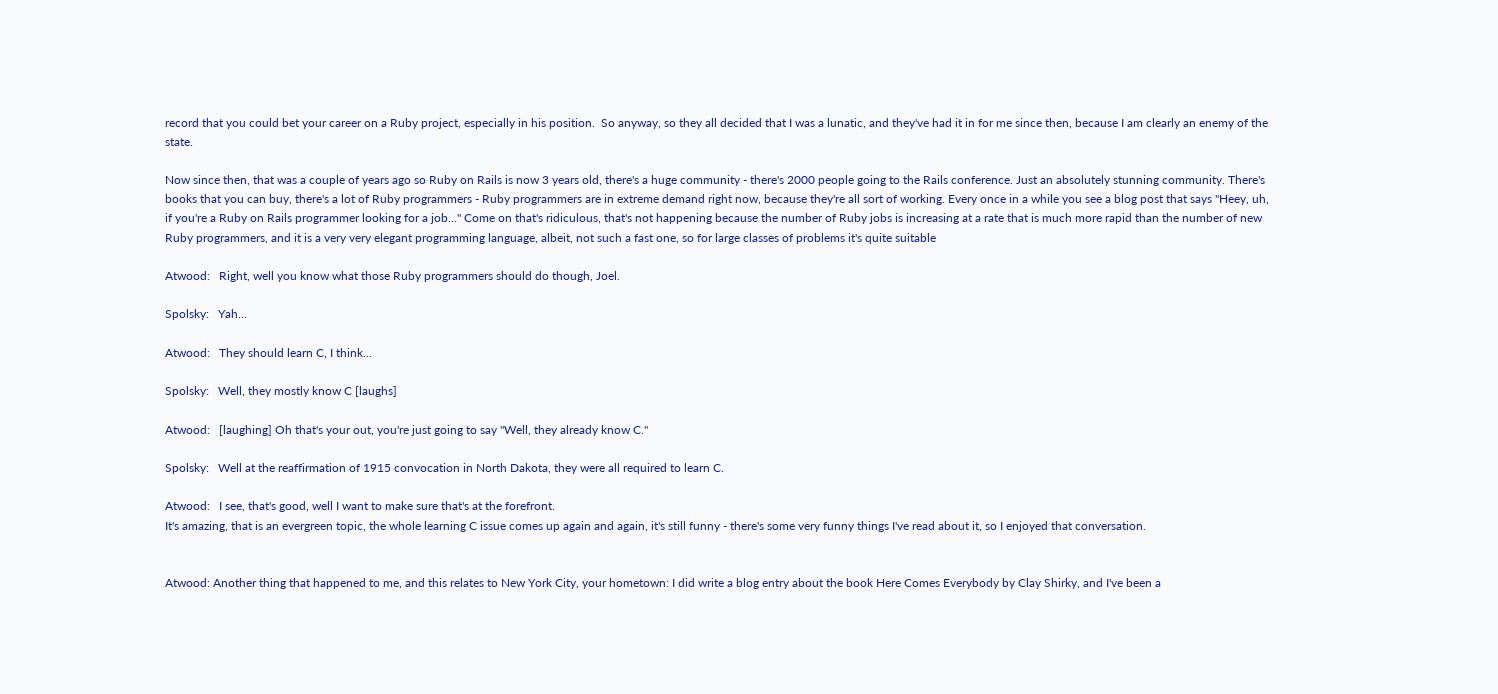record that you could bet your career on a Ruby project, especially in his position.  So anyway, so they all decided that I was a lunatic, and they've had it in for me since then, because I am clearly an enemy of the state.

Now since then, that was a couple of years ago so Ruby on Rails is now 3 years old, there's a huge community - there's 2000 people going to the Rails conference. Just an absolutely stunning community. There's books that you can buy, there's a lot of Ruby programmers - Ruby programmers are in extreme demand right now, because they're all sort of working. Every once in a while you see a blog post that says "Heey, uh, if you're a Ruby on Rails programmer looking for a job..." Come on that's ridiculous, that's not happening because the number of Ruby jobs is increasing at a rate that is much more rapid than the number of new Ruby programmers, and it is a very very elegant programming language, albeit, not such a fast one, so for large classes of problems it's quite suitable

Atwood:   Right, well you know what those Ruby programmers should do though, Joel.

Spolsky:   Yah...

Atwood:   They should learn C, I think...

Spolsky:   Well, they mostly know C [laughs]

Atwood:   [laughing] Oh that's your out, you're just going to say "Well, they already know C."

Spolsky:   Well at the reaffirmation of 1915 convocation in North Dakota, they were all required to learn C.

Atwood:   I see, that's good, well I want to make sure that's at the forefront.
It's amazing, that is an evergreen topic, the whole learning C issue comes up again and again, it's still funny - there's some very funny things I've read about it, so I enjoyed that conversation.


Atwood: Another thing that happened to me, and this relates to New York City, your hometown: I did write a blog entry about the book Here Comes Everybody by Clay Shirky, and I've been a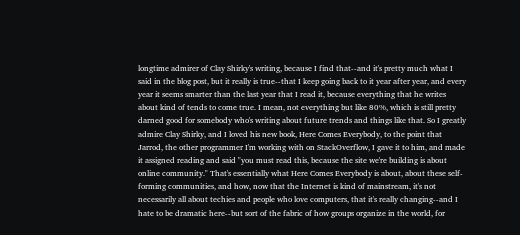longtime admirer of Clay Shirky's writing, because I find that--and it's pretty much what I said in the blog post, but it really is true--that I keep going back to it year after year, and every year it seems smarter than the last year that I read it, because everything that he writes about kind of tends to come true. I mean, not everything but like 80%, which is still pretty darned good for somebody who's writing about future trends and things like that. So I greatly admire Clay Shirky, and I loved his new book, Here Comes Everybody, to the point that Jarrod, the other programmer I'm working with on StackOverflow, I gave it to him, and made it assigned reading and said "you must read this, because the site we're building is about online community." That's essentially what Here Comes Everybody is about, about these self-forming communities, and how, now that the Internet is kind of mainstream, it's not necessarily all about techies and people who love computers, that it's really changing--and I hate to be dramatic here--but sort of the fabric of how groups organize in the world, for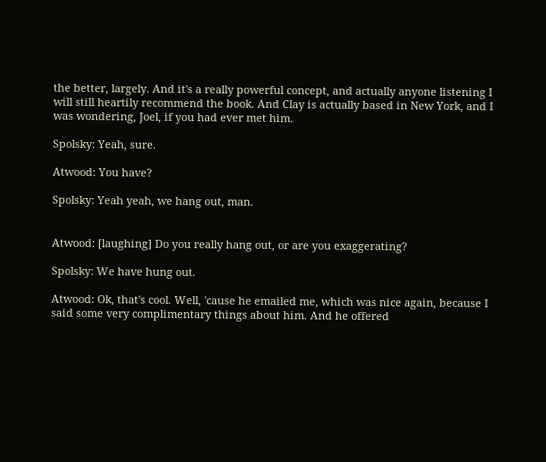the better, largely. And it's a really powerful concept, and actually anyone listening I will still heartily recommend the book. And Clay is actually based in New York, and I was wondering, Joel, if you had ever met him.

Spolsky: Yeah, sure.

Atwood: You have?

Spolsky: Yeah yeah, we hang out, man.


Atwood: [laughing] Do you really hang out, or are you exaggerating?

Spolsky: We have hung out.

Atwood: Ok, that's cool. Well, 'cause he emailed me, which was nice again, because I said some very complimentary things about him. And he offered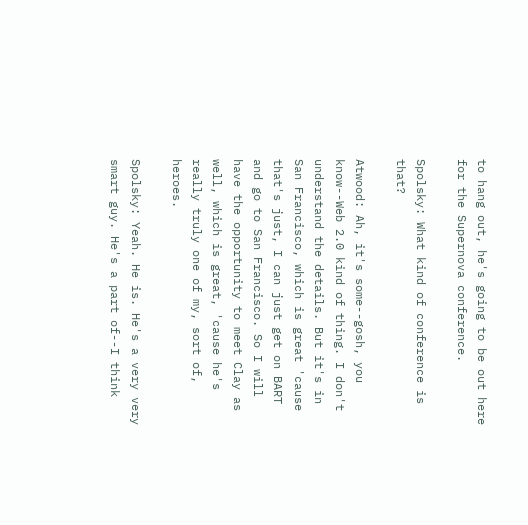to hang out, he's going to be out here for the Supernova conference.

Spolsky: What kind of conference is that?

Atwood: Ah, it's some--gosh, you know--Web 2.0 kind of thing. I don't understand the details. But it's in San Francisco, which is great 'cause that's just, I can just get on BART and go to San Francisco. So I will have the opportunity to meet Clay as well, which is great, 'cause he's really truly one of my, sort of, heroes.

Spolsky: Yeah. He is. He's a very very smart guy. He's a part of--I think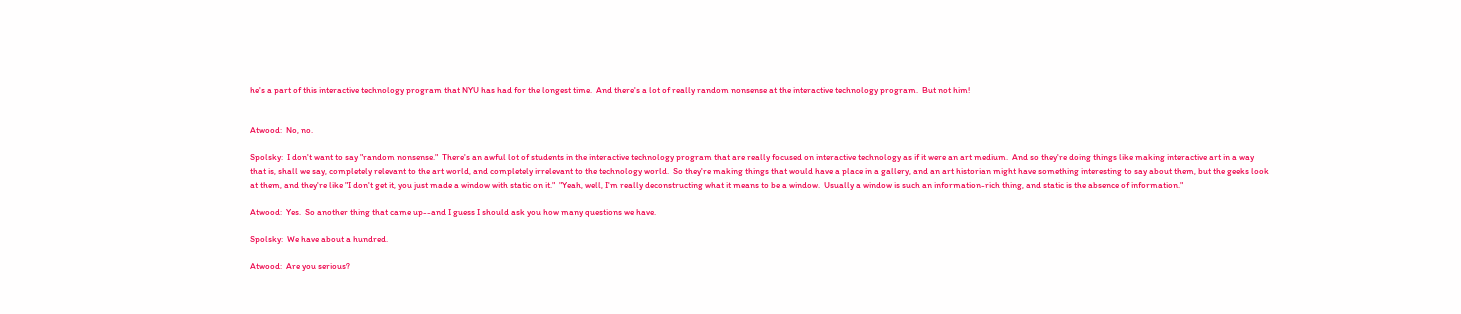he's a part of this interactive technology program that NYU has had for the longest time.  And there's a lot of really random nonsense at the interactive technology program.  But not him!


Atwood:  No, no.

Spolsky:  I don't want to say "random nonsense."  There's an awful lot of students in the interactive technology program that are really focused on interactive technology as if it were an art medium.  And so they're doing things like making interactive art in a way that is, shall we say, completely relevant to the art world, and completely irrelevant to the technology world.  So they're making things that would have a place in a gallery, and an art historian might have something interesting to say about them, but the geeks look at them, and they're like "I don't get it, you just made a window with static on it."  "Yeah, well, I'm really deconstructing what it means to be a window.  Usually a window is such an information-rich thing, and static is the absence of information."

Atwood:  Yes.  So another thing that came up--and I guess I should ask you how many questions we have.

Spolsky:  We have about a hundred.

Atwood:  Are you serious?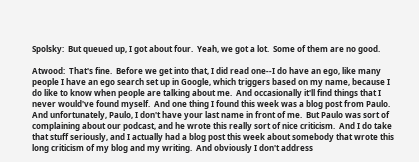Spolsky:  But queued up, I got about four.  Yeah, we got a lot.  Some of them are no good.

Atwood:  That's fine.  Before we get into that, I did read one--I do have an ego, like many people I have an ego search set up in Google, which triggers based on my name, because I do like to know when people are talking about me.  And occasionally it'll find things that I never would've found myself.  And one thing I found this week was a blog post from Paulo.  And unfortunately, Paulo, I don't have your last name in front of me.  But Paulo was sort of complaining about our podcast, and he wrote this really sort of nice criticism.  And I do take that stuff seriously, and I actually had a blog post this week about somebody that wrote this long criticism of my blog and my writing.  And obviously I don't address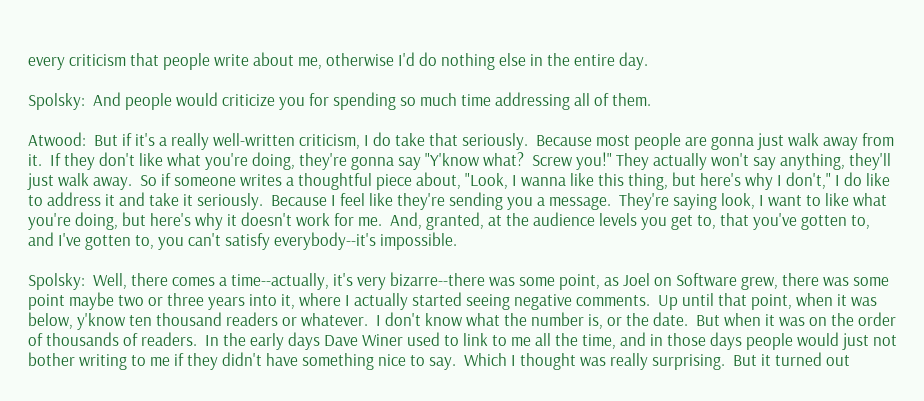every criticism that people write about me, otherwise I'd do nothing else in the entire day.

Spolsky:  And people would criticize you for spending so much time addressing all of them.

Atwood:  But if it's a really well-written criticism, I do take that seriously.  Because most people are gonna just walk away from it.  If they don't like what you're doing, they're gonna say "Y'know what?  Screw you!" They actually won't say anything, they'll just walk away.  So if someone writes a thoughtful piece about, "Look, I wanna like this thing, but here's why I don't," I do like to address it and take it seriously.  Because I feel like they're sending you a message.  They're saying look, I want to like what you're doing, but here's why it doesn't work for me.  And, granted, at the audience levels you get to, that you've gotten to, and I've gotten to, you can't satisfy everybody--it's impossible.

Spolsky:  Well, there comes a time--actually, it's very bizarre--there was some point, as Joel on Software grew, there was some point maybe two or three years into it, where I actually started seeing negative comments.  Up until that point, when it was below, y'know ten thousand readers or whatever.  I don't know what the number is, or the date.  But when it was on the order of thousands of readers.  In the early days Dave Winer used to link to me all the time, and in those days people would just not bother writing to me if they didn't have something nice to say.  Which I thought was really surprising.  But it turned out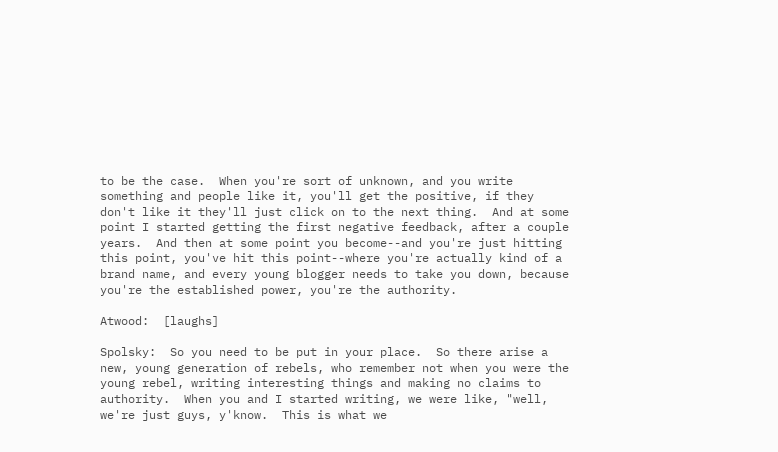to be the case.  When you're sort of unknown, and you write something and people like it, you'll get the positive, if they don't like it they'll just click on to the next thing.  And at some point I started getting the first negative feedback, after a couple years.  And then at some point you become--and you're just hitting this point, you've hit this point--where you're actually kind of a brand name, and every young blogger needs to take you down, because you're the established power, you're the authority.

Atwood:  [laughs]

Spolsky:  So you need to be put in your place.  So there arise a new, young generation of rebels, who remember not when you were the young rebel, writing interesting things and making no claims to authority.  When you and I started writing, we were like, "well, we're just guys, y'know.  This is what we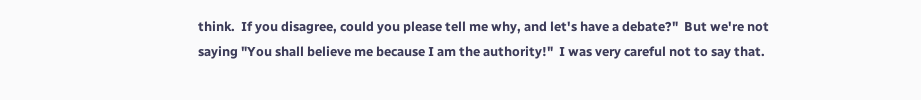think.  If you disagree, could you please tell me why, and let's have a debate?"  But we're not saying "You shall believe me because I am the authority!"  I was very careful not to say that.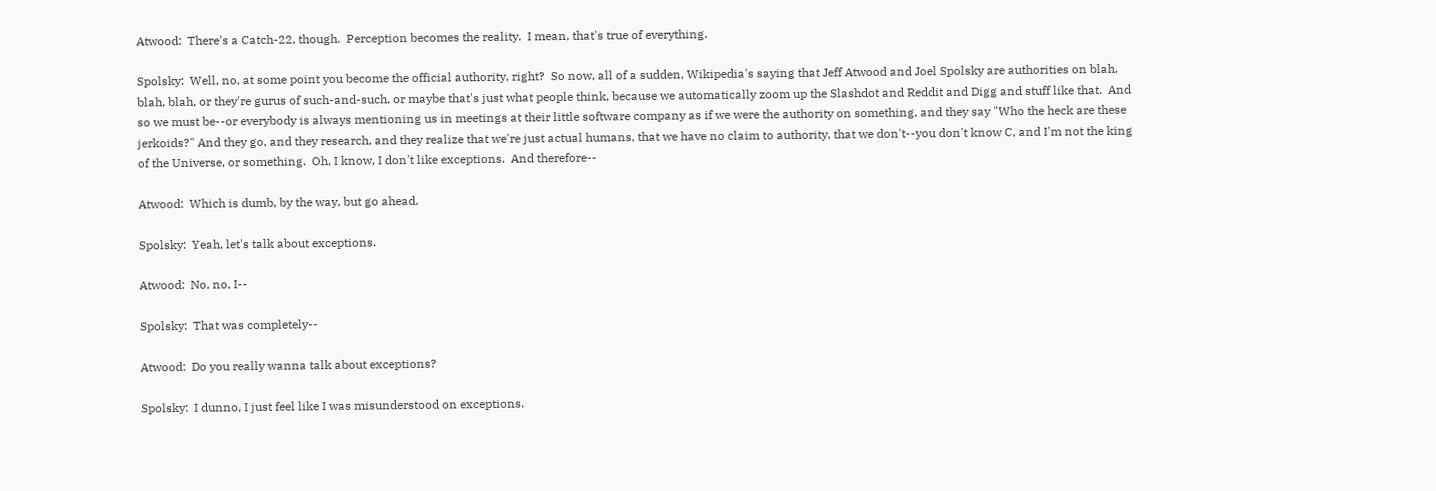Atwood:  There's a Catch-22, though.  Perception becomes the reality.  I mean, that's true of everything.

Spolsky:  Well, no, at some point you become the official authority, right?  So now, all of a sudden, Wikipedia's saying that Jeff Atwood and Joel Spolsky are authorities on blah, blah, blah, or they're gurus of such-and-such, or maybe that's just what people think, because we automatically zoom up the Slashdot and Reddit and Digg and stuff like that.  And so we must be--or everybody is always mentioning us in meetings at their little software company as if we were the authority on something, and they say "Who the heck are these jerkoids?" And they go, and they research, and they realize that we're just actual humans, that we have no claim to authority, that we don't--you don't know C, and I'm not the king of the Universe, or something.  Oh, I know, I don't like exceptions.  And therefore--

Atwood:  Which is dumb, by the way, but go ahead.

Spolsky:  Yeah, let's talk about exceptions.

Atwood:  No, no, I--

Spolsky:  That was completely--

Atwood:  Do you really wanna talk about exceptions?

Spolsky:  I dunno, I just feel like I was misunderstood on exceptions.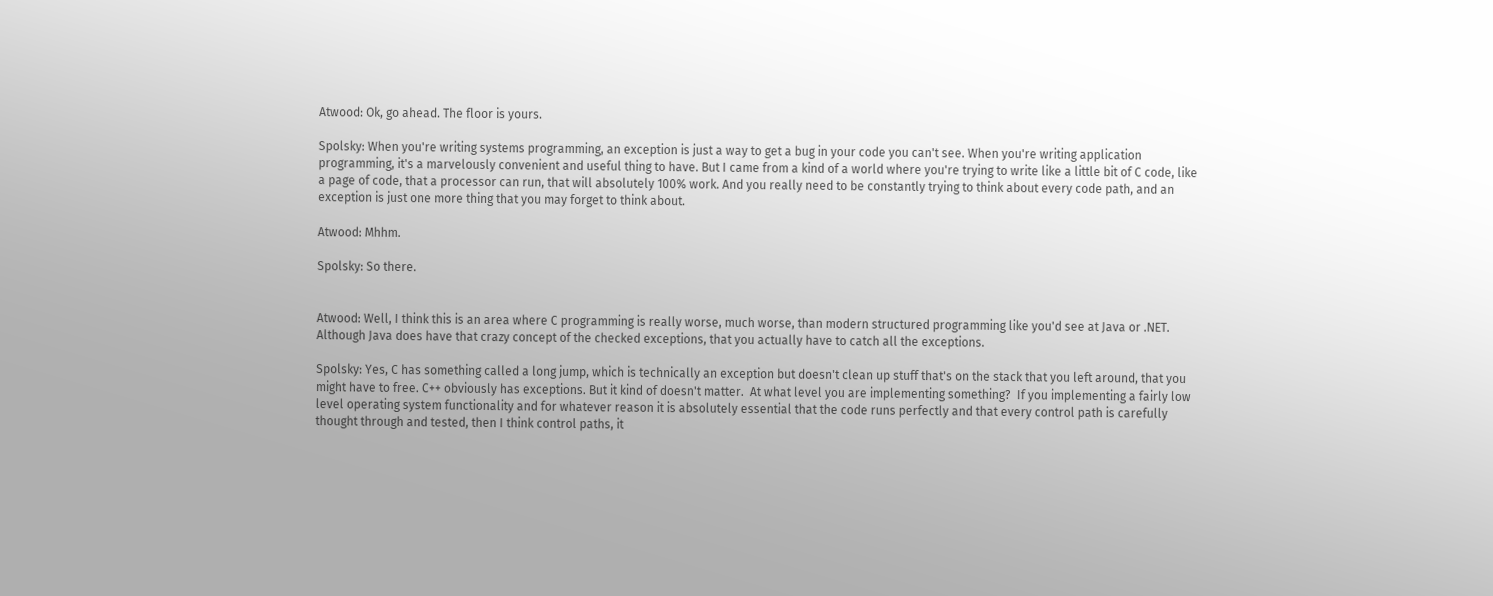Atwood: Ok, go ahead. The floor is yours.

Spolsky: When you're writing systems programming, an exception is just a way to get a bug in your code you can't see. When you're writing application programming, it's a marvelously convenient and useful thing to have. But I came from a kind of a world where you're trying to write like a little bit of C code, like a page of code, that a processor can run, that will absolutely 100% work. And you really need to be constantly trying to think about every code path, and an exception is just one more thing that you may forget to think about.

Atwood: Mhhm.

Spolsky: So there.


Atwood: Well, I think this is an area where C programming is really worse, much worse, than modern structured programming like you'd see at Java or .NET.  Although Java does have that crazy concept of the checked exceptions, that you actually have to catch all the exceptions.

Spolsky: Yes, C has something called a long jump, which is technically an exception but doesn't clean up stuff that's on the stack that you left around, that you might have to free. C++ obviously has exceptions. But it kind of doesn't matter.  At what level you are implementing something?  If you implementing a fairly low level operating system functionality and for whatever reason it is absolutely essential that the code runs perfectly and that every control path is carefully thought through and tested, then I think control paths, it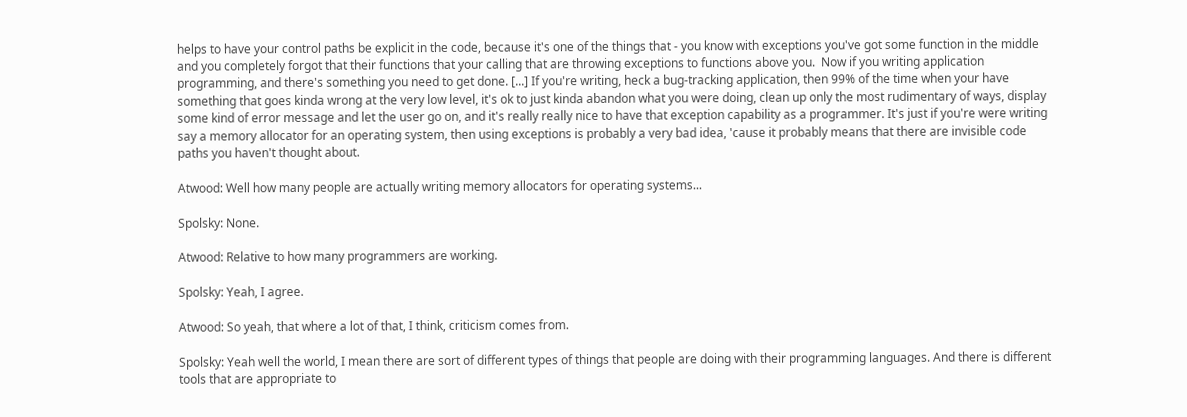helps to have your control paths be explicit in the code, because it's one of the things that - you know with exceptions you've got some function in the middle and you completely forgot that their functions that your calling that are throwing exceptions to functions above you.  Now if you writing application programming, and there's something you need to get done. [...] If you're writing, heck a bug-tracking application, then 99% of the time when your have something that goes kinda wrong at the very low level, it's ok to just kinda abandon what you were doing, clean up only the most rudimentary of ways, display some kind of error message and let the user go on, and it's really really nice to have that exception capability as a programmer. It's just if you're were writing say a memory allocator for an operating system, then using exceptions is probably a very bad idea, 'cause it probably means that there are invisible code paths you haven't thought about.

Atwood: Well how many people are actually writing memory allocators for operating systems...

Spolsky: None.

Atwood: Relative to how many programmers are working.

Spolsky: Yeah, I agree.

Atwood: So yeah, that where a lot of that, I think, criticism comes from.

Spolsky: Yeah well the world, I mean there are sort of different types of things that people are doing with their programming languages. And there is different tools that are appropriate to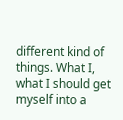different kind of things. What I, what I should get myself into a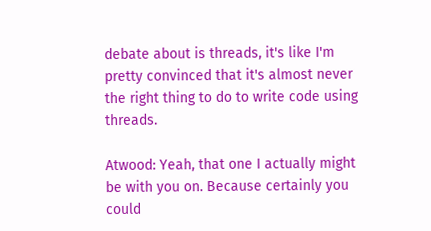debate about is threads, it's like I'm pretty convinced that it's almost never the right thing to do to write code using threads.

Atwood: Yeah, that one I actually might be with you on. Because certainly you could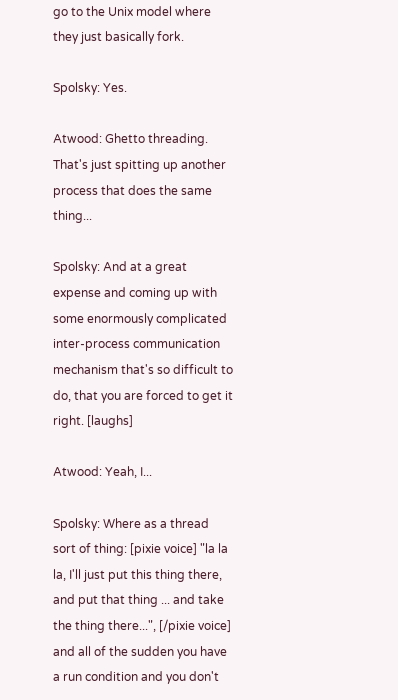go to the Unix model where they just basically fork.

Spolsky: Yes.

Atwood: Ghetto threading. That's just spitting up another process that does the same thing...

Spolsky: And at a great expense and coming up with some enormously complicated inter-process communication mechanism that's so difficult to do, that you are forced to get it right. [laughs]

Atwood: Yeah, I...

Spolsky: Where as a thread sort of thing: [pixie voice] "la la la, I'll just put this thing there, and put that thing ... and take the thing there...", [/pixie voice] and all of the sudden you have a run condition and you don't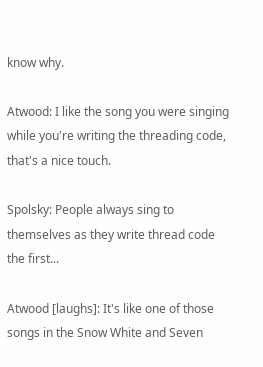know why.

Atwood: I like the song you were singing while you're writing the threading code, that's a nice touch.

Spolsky: People always sing to themselves as they write thread code the first...

Atwood [laughs]: It's like one of those songs in the Snow White and Seven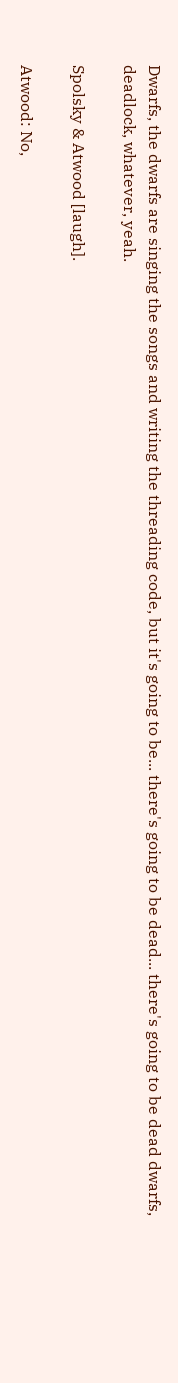Dwarfs, the dwarfs are singing the songs and writing the threading code, but it's going to be... there's going to be dead... there's going to be dead dwarfs, deadlock, whatever, yeah.

Spolsky & Atwood [laugh].

Atwood: No,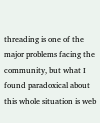threading is one of the major problems facing the community, but what I found paradoxical about this whole situation is web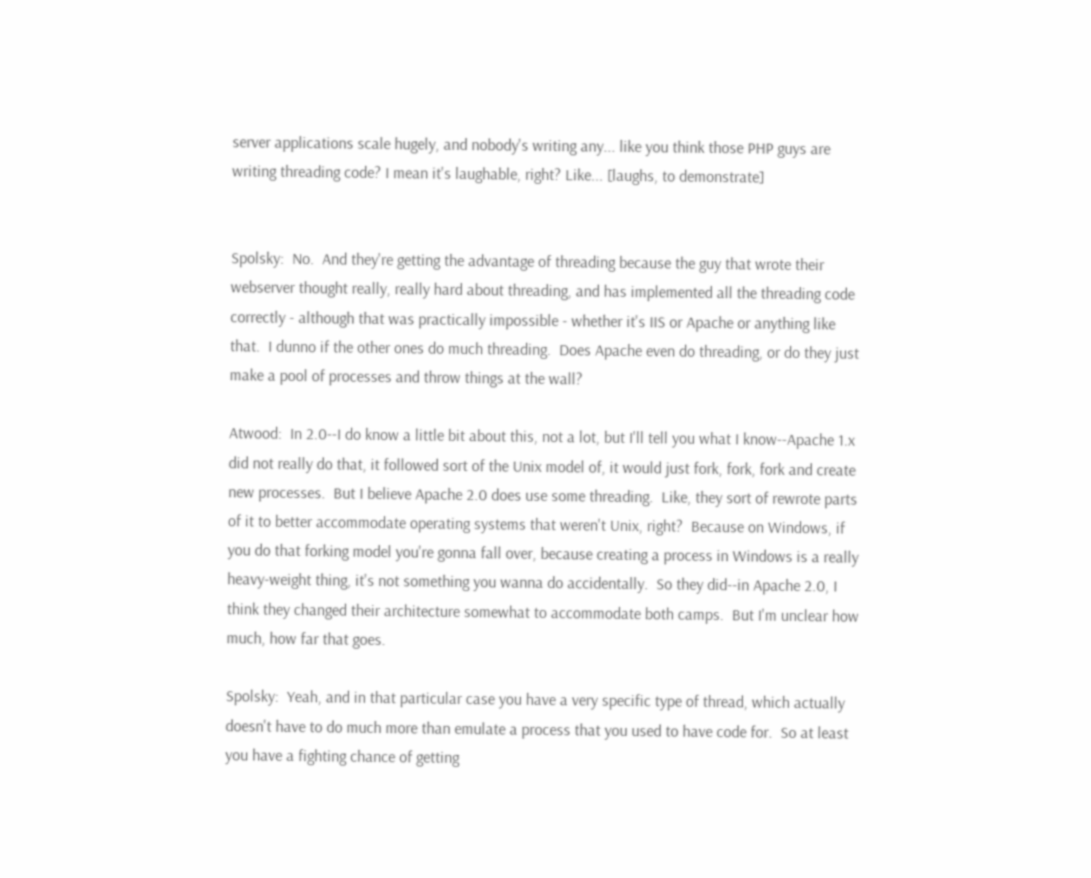server applications scale hugely, and nobody's writing any... like you think those PHP guys are writing threading code? I mean it's laughable, right? Like... [laughs, to demonstrate]


Spolsky:  No.  And they're getting the advantage of threading because the guy that wrote their webserver thought really, really hard about threading, and has implemented all the threading code correctly - although that was practically impossible - whether it's IIS or Apache or anything like that.  I dunno if the other ones do much threading.  Does Apache even do threading, or do they just make a pool of processes and throw things at the wall?

Atwood:  In 2.0--I do know a little bit about this, not a lot, but I'll tell you what I know--Apache 1.x did not really do that, it followed sort of the Unix model of, it would just fork, fork, fork and create new processes.  But I believe Apache 2.0 does use some threading.  Like, they sort of rewrote parts of it to better accommodate operating systems that weren't Unix, right?  Because on Windows, if you do that forking model you're gonna fall over, because creating a process in Windows is a really heavy-weight thing, it's not something you wanna do accidentally.  So they did--in Apache 2.0, I think they changed their architecture somewhat to accommodate both camps.  But I'm unclear how much, how far that goes.

Spolsky:  Yeah, and in that particular case you have a very specific type of thread, which actually doesn't have to do much more than emulate a process that you used to have code for.  So at least you have a fighting chance of getting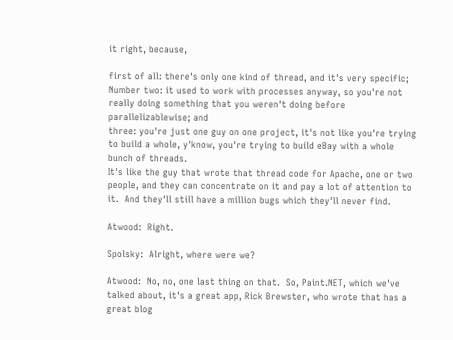it right, because,

first of all: there's only one kind of thread, and it's very specific;
Number two: it used to work with processes anyway, so you're not really doing something that you weren't doing before parallelizablewise; and
three: you're just one guy on one project, it's not like you're trying to build a whole, y'know, you're trying to build eBay with a whole bunch of threads.
It's like the guy that wrote that thread code for Apache, one or two people, and they can concentrate on it and pay a lot of attention to it.  And they'll still have a million bugs which they'll never find.

Atwood:  Right.

Spolsky:  Alright, where were we?

Atwood:  No, no, one last thing on that.  So, Paint.NET, which we've talked about, it's a great app, Rick Brewster, who wrote that has a great blog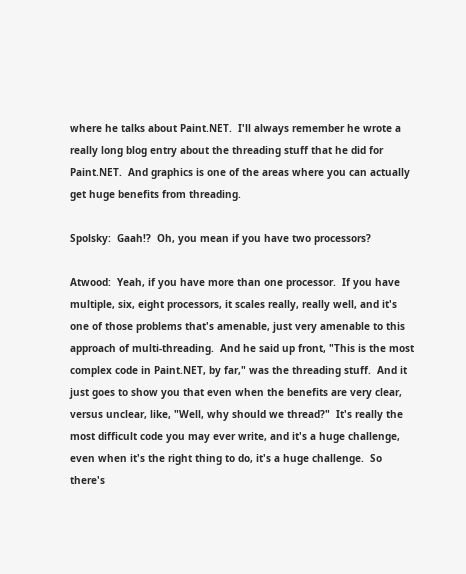where he talks about Paint.NET.  I'll always remember he wrote a really long blog entry about the threading stuff that he did for Paint.NET.  And graphics is one of the areas where you can actually get huge benefits from threading.

Spolsky:  Gaah!?  Oh, you mean if you have two processors?

Atwood:  Yeah, if you have more than one processor.  If you have multiple, six, eight processors, it scales really, really well, and it's one of those problems that's amenable, just very amenable to this approach of multi-threading.  And he said up front, "This is the most complex code in Paint.NET, by far," was the threading stuff.  And it just goes to show you that even when the benefits are very clear, versus unclear, like, "Well, why should we thread?"  It's really the most difficult code you may ever write, and it's a huge challenge, even when it's the right thing to do, it's a huge challenge.  So there's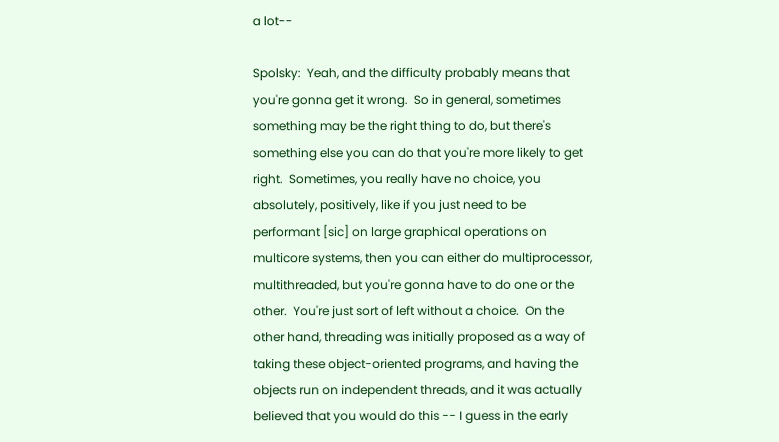a lot--

Spolsky:  Yeah, and the difficulty probably means that you're gonna get it wrong.  So in general, sometimes something may be the right thing to do, but there's something else you can do that you're more likely to get right.  Sometimes, you really have no choice, you absolutely, positively, like if you just need to be performant [sic] on large graphical operations on multicore systems, then you can either do multiprocessor, multithreaded, but you're gonna have to do one or the other.  You're just sort of left without a choice.  On the other hand, threading was initially proposed as a way of taking these object-oriented programs, and having the objects run on independent threads, and it was actually believed that you would do this -- I guess in the early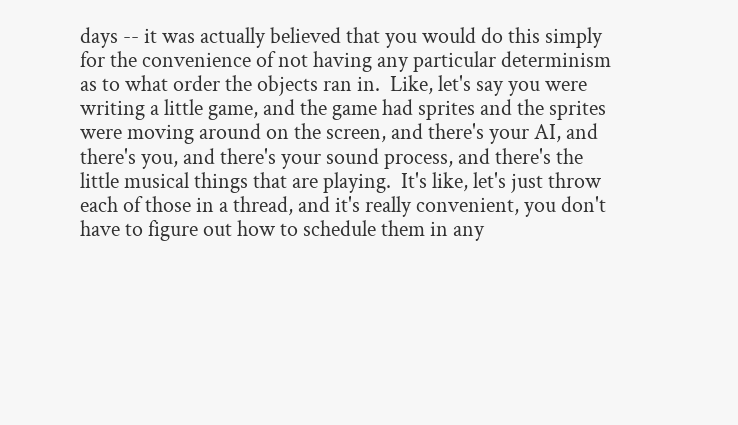days -- it was actually believed that you would do this simply for the convenience of not having any particular determinism as to what order the objects ran in.  Like, let's say you were writing a little game, and the game had sprites and the sprites were moving around on the screen, and there's your AI, and there's you, and there's your sound process, and there's the little musical things that are playing.  It's like, let's just throw each of those in a thread, and it's really convenient, you don't have to figure out how to schedule them in any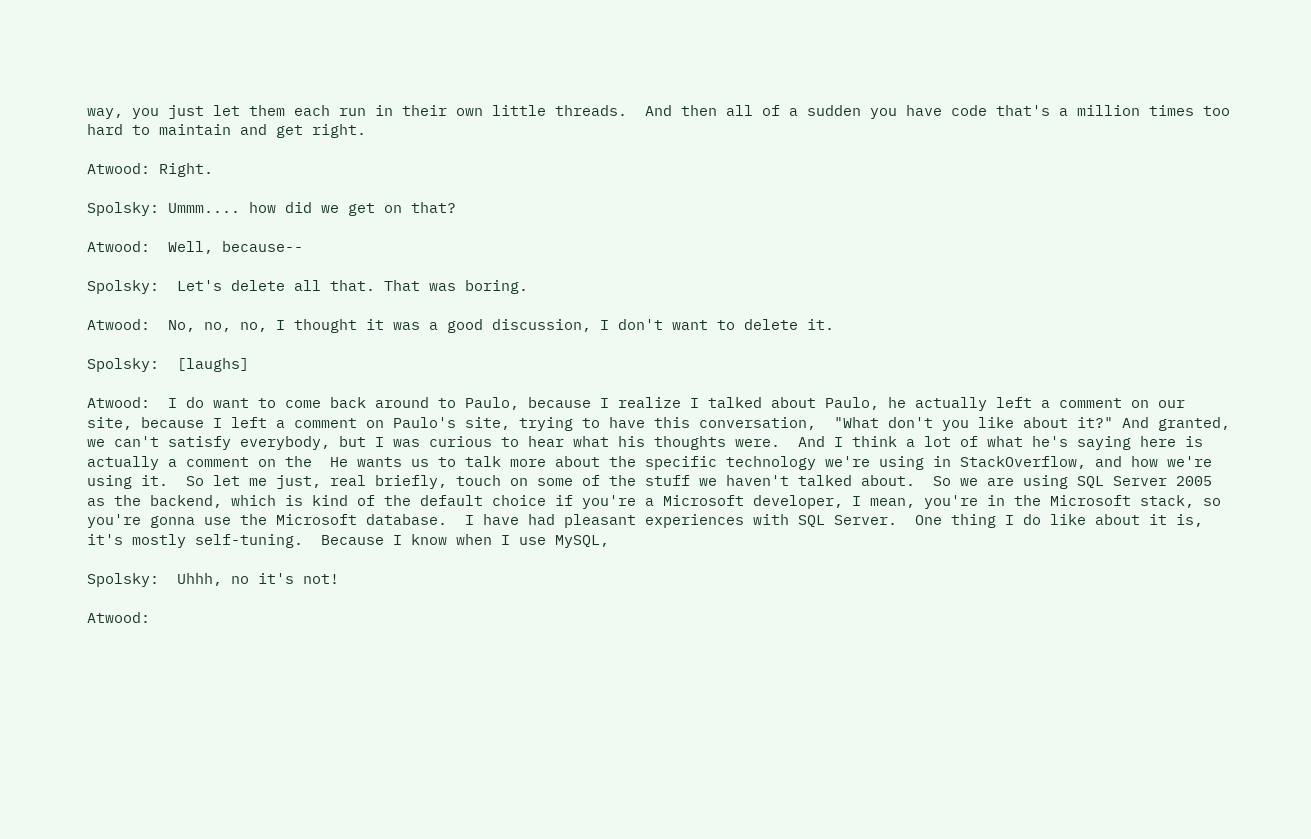way, you just let them each run in their own little threads.  And then all of a sudden you have code that's a million times too hard to maintain and get right.

Atwood: Right.

Spolsky: Ummm.... how did we get on that?

Atwood:  Well, because--

Spolsky:  Let's delete all that. That was boring.

Atwood:  No, no, no, I thought it was a good discussion, I don't want to delete it.

Spolsky:  [laughs]

Atwood:  I do want to come back around to Paulo, because I realize I talked about Paulo, he actually left a comment on our site, because I left a comment on Paulo's site, trying to have this conversation,  "What don't you like about it?" And granted, we can't satisfy everybody, but I was curious to hear what his thoughts were.  And I think a lot of what he's saying here is actually a comment on the  He wants us to talk more about the specific technology we're using in StackOverflow, and how we're using it.  So let me just, real briefly, touch on some of the stuff we haven't talked about.  So we are using SQL Server 2005 as the backend, which is kind of the default choice if you're a Microsoft developer, I mean, you're in the Microsoft stack, so you're gonna use the Microsoft database.  I have had pleasant experiences with SQL Server.  One thing I do like about it is, it's mostly self-tuning.  Because I know when I use MySQL,

Spolsky:  Uhhh, no it's not!

Atwood: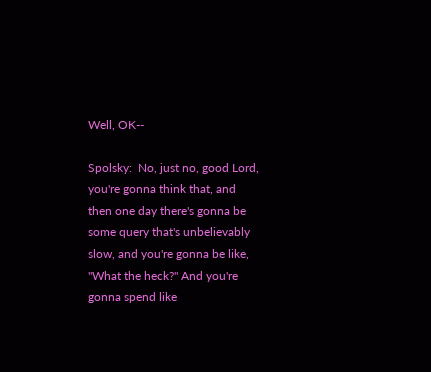Well, OK--

Spolsky:  No, just no, good Lord, you're gonna think that, and then one day there's gonna be some query that's unbelievably slow, and you're gonna be like, "What the heck?" And you're gonna spend like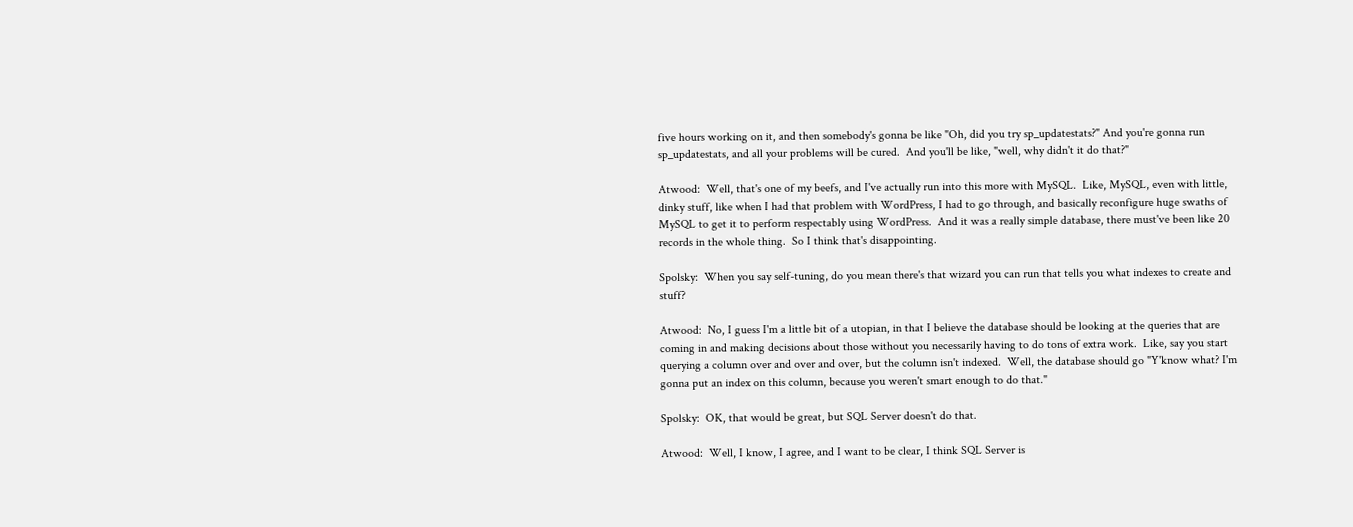five hours working on it, and then somebody's gonna be like "Oh, did you try sp_updatestats?" And you're gonna run sp_updatestats, and all your problems will be cured.  And you'll be like, "well, why didn't it do that?"

Atwood:  Well, that's one of my beefs, and I've actually run into this more with MySQL.  Like, MySQL, even with little, dinky stuff, like when I had that problem with WordPress, I had to go through, and basically reconfigure huge swaths of MySQL to get it to perform respectably using WordPress.  And it was a really simple database, there must've been like 20 records in the whole thing.  So I think that's disappointing.

Spolsky:  When you say self-tuning, do you mean there's that wizard you can run that tells you what indexes to create and stuff?

Atwood:  No, I guess I'm a little bit of a utopian, in that I believe the database should be looking at the queries that are coming in and making decisions about those without you necessarily having to do tons of extra work.  Like, say you start querying a column over and over and over, but the column isn't indexed.  Well, the database should go "Y'know what? I'm gonna put an index on this column, because you weren't smart enough to do that."

Spolsky:  OK, that would be great, but SQL Server doesn't do that.

Atwood:  Well, I know, I agree, and I want to be clear, I think SQL Server is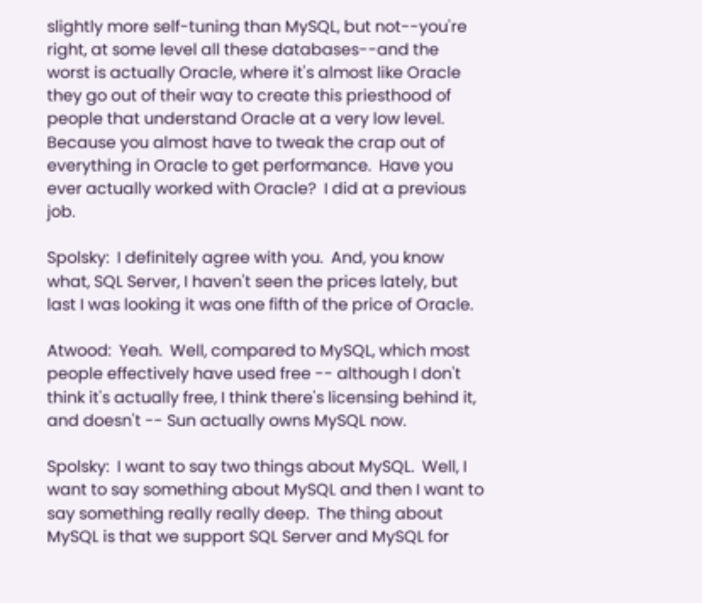slightly more self-tuning than MySQL, but not--you're right, at some level all these databases--and the worst is actually Oracle, where it's almost like Oracle they go out of their way to create this priesthood of people that understand Oracle at a very low level.  Because you almost have to tweak the crap out of everything in Oracle to get performance.  Have you ever actually worked with Oracle?  I did at a previous job.

Spolsky:  I definitely agree with you.  And, you know what, SQL Server, I haven't seen the prices lately, but last I was looking it was one fifth of the price of Oracle.

Atwood:  Yeah.  Well, compared to MySQL, which most people effectively have used free -- although I don't think it's actually free, I think there's licensing behind it, and doesn't -- Sun actually owns MySQL now.

Spolsky:  I want to say two things about MySQL.  Well, I want to say something about MySQL and then I want to say something really really deep.  The thing about MySQL is that we support SQL Server and MySQL for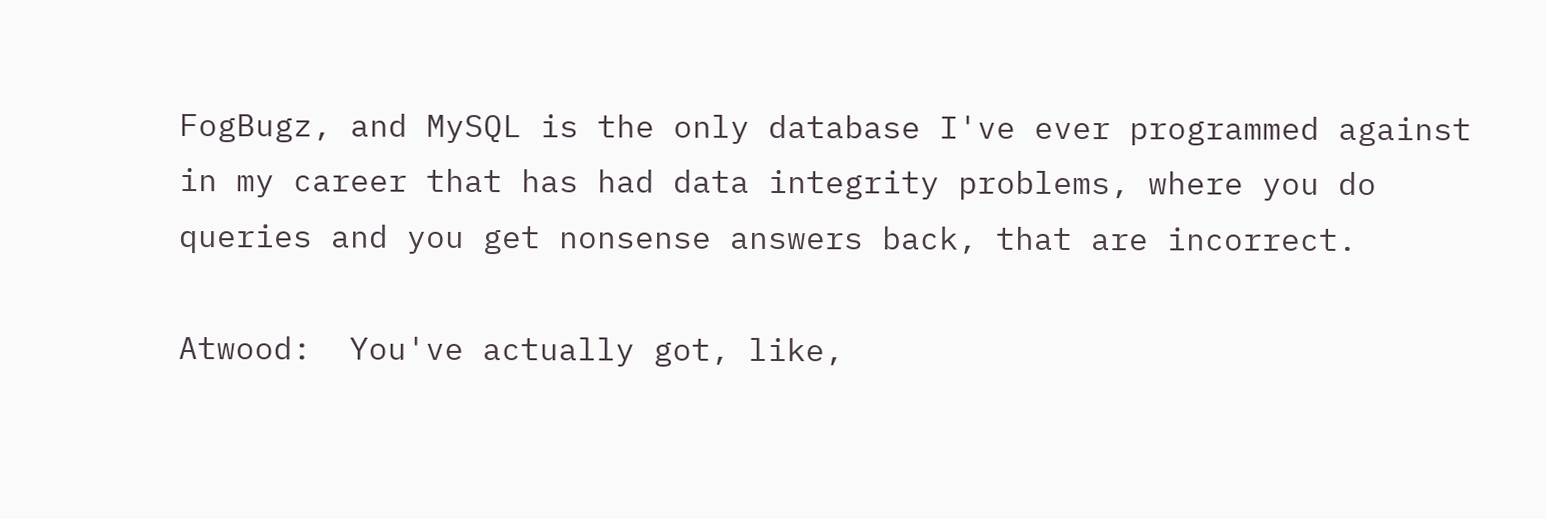FogBugz, and MySQL is the only database I've ever programmed against in my career that has had data integrity problems, where you do queries and you get nonsense answers back, that are incorrect.

Atwood:  You've actually got, like,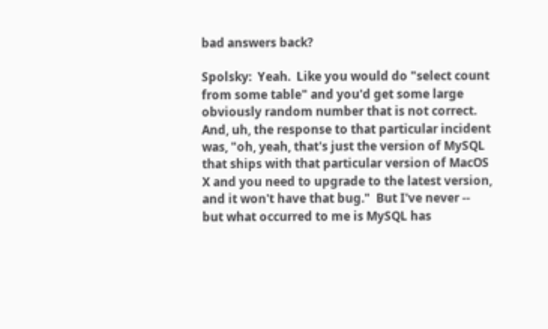bad answers back?

Spolsky:  Yeah.  Like you would do "select count from some table" and you'd get some large obviously random number that is not correct.  And, uh, the response to that particular incident was, "oh, yeah, that's just the version of MySQL that ships with that particular version of MacOS X and you need to upgrade to the latest version, and it won't have that bug."  But I've never -- but what occurred to me is MySQL has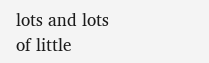lots and lots of little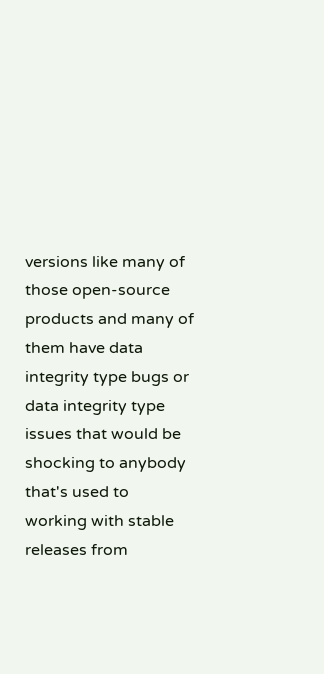versions like many of those open-source products and many of them have data integrity type bugs or data integrity type issues that would be shocking to anybody that's used to working with stable releases from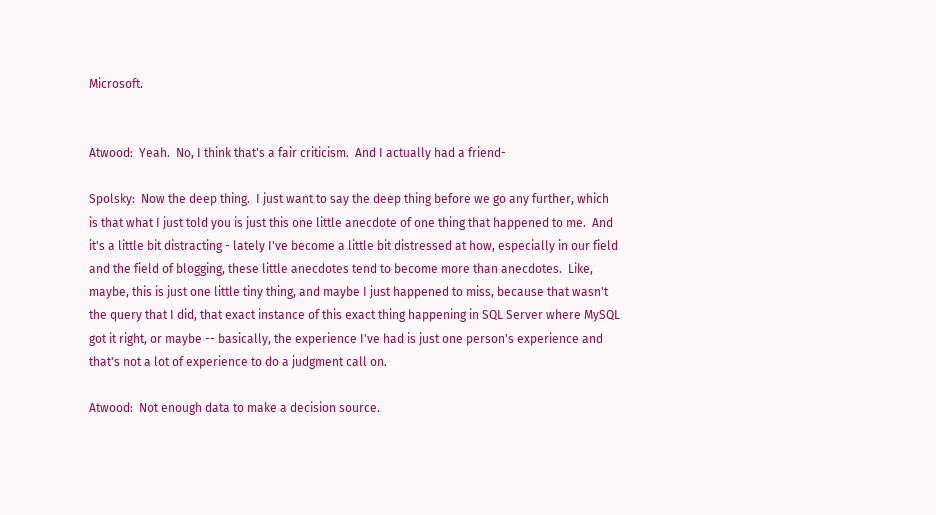Microsoft.


Atwood:  Yeah.  No, I think that's a fair criticism.  And I actually had a friend-

Spolsky:  Now the deep thing.  I just want to say the deep thing before we go any further, which is that what I just told you is just this one little anecdote of one thing that happened to me.  And it's a little bit distracting - lately I've become a little bit distressed at how, especially in our field and the field of blogging, these little anecdotes tend to become more than anecdotes.  Like, maybe, this is just one little tiny thing, and maybe I just happened to miss, because that wasn't the query that I did, that exact instance of this exact thing happening in SQL Server where MySQL got it right, or maybe -- basically, the experience I've had is just one person's experience and that's not a lot of experience to do a judgment call on.

Atwood:  Not enough data to make a decision source.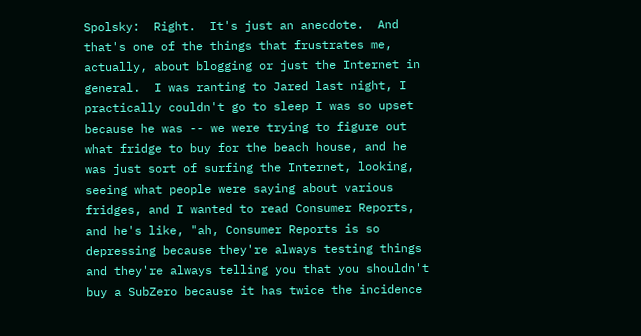Spolsky:  Right.  It's just an anecdote.  And that's one of the things that frustrates me, actually, about blogging or just the Internet in general.  I was ranting to Jared last night, I practically couldn't go to sleep I was so upset because he was -- we were trying to figure out what fridge to buy for the beach house, and he was just sort of surfing the Internet, looking, seeing what people were saying about various fridges, and I wanted to read Consumer Reports, and he's like, "ah, Consumer Reports is so depressing because they're always testing things and they're always telling you that you shouldn't buy a SubZero because it has twice the incidence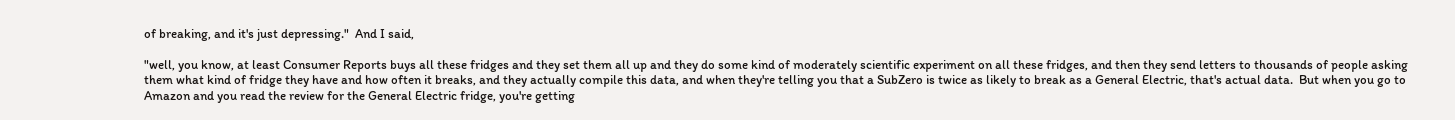of breaking, and it's just depressing."  And I said,

"well, you know, at least Consumer Reports buys all these fridges and they set them all up and they do some kind of moderately scientific experiment on all these fridges, and then they send letters to thousands of people asking them what kind of fridge they have and how often it breaks, and they actually compile this data, and when they're telling you that a SubZero is twice as likely to break as a General Electric, that's actual data.  But when you go to Amazon and you read the review for the General Electric fridge, you're getting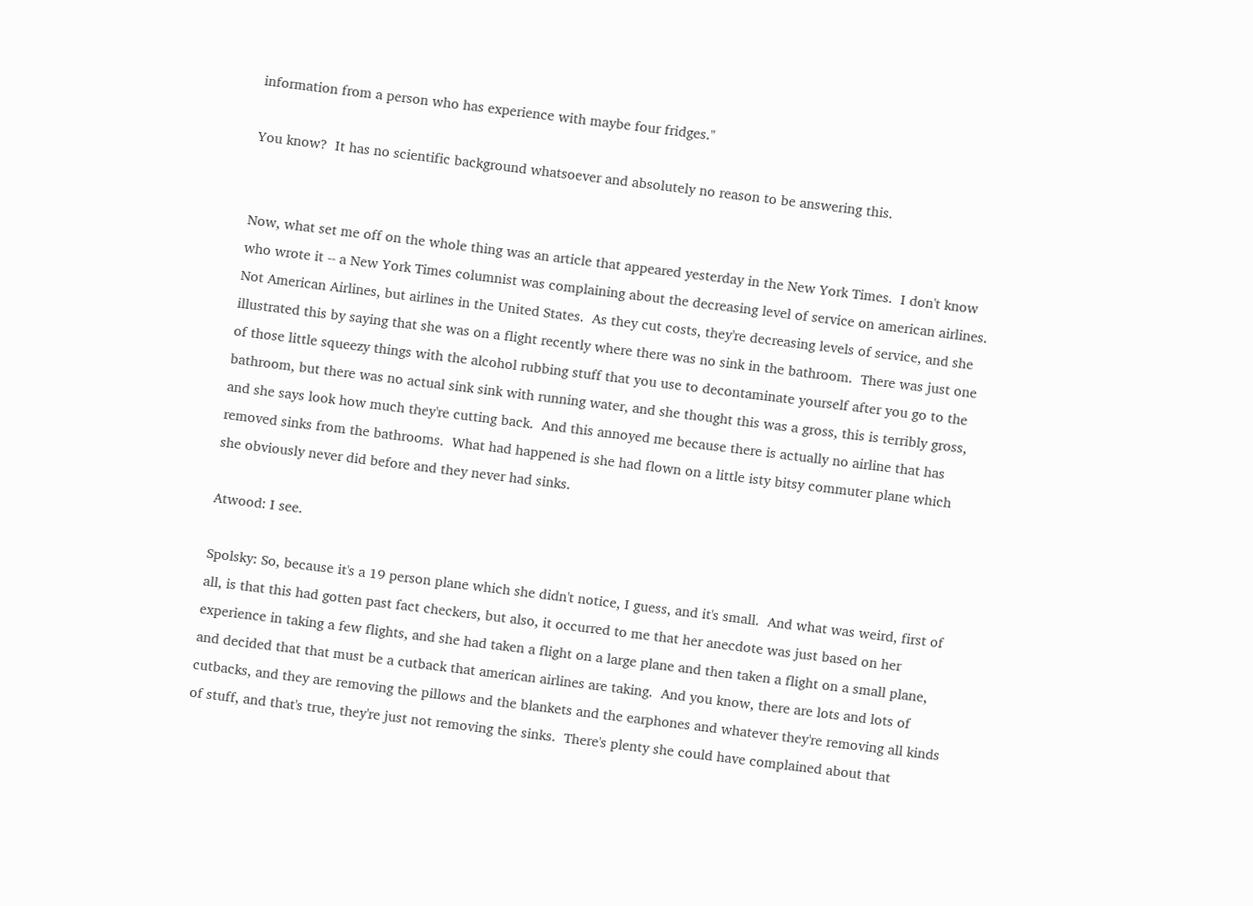information from a person who has experience with maybe four fridges."

You know?  It has no scientific background whatsoever and absolutely no reason to be answering this.


Now, what set me off on the whole thing was an article that appeared yesterday in the New York Times.  I don't know who wrote it -- a New York Times columnist was complaining about the decreasing level of service on american airlines.  Not American Airlines, but airlines in the United States.  As they cut costs, they're decreasing levels of service, and she illustrated this by saying that she was on a flight recently where there was no sink in the bathroom.  There was just one of those little squeezy things with the alcohol rubbing stuff that you use to decontaminate yourself after you go to the bathroom, but there was no actual sink sink with running water, and she thought this was a gross, this is terribly gross, and she says look how much they're cutting back.  And this annoyed me because there is actually no airline that has removed sinks from the bathrooms.  What had happened is she had flown on a little isty bitsy commuter plane which she obviously never did before and they never had sinks.

Atwood: I see.

Spolsky: So, because it's a 19 person plane which she didn't notice, I guess, and it's small.  And what was weird, first of all, is that this had gotten past fact checkers, but also, it occurred to me that her anecdote was just based on her experience in taking a few flights, and she had taken a flight on a large plane and then taken a flight on a small plane, and decided that that must be a cutback that american airlines are taking.  And you know, there are lots and lots of cutbacks, and they are removing the pillows and the blankets and the earphones and whatever they're removing all kinds of stuff, and that's true, they're just not removing the sinks.  There's plenty she could have complained about that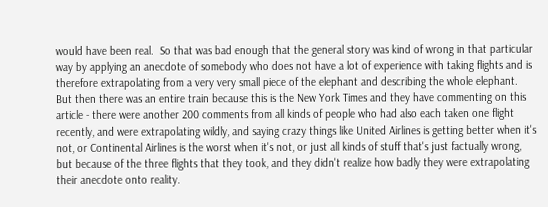would have been real.  So that was bad enough that the general story was kind of wrong in that particular way by applying an anecdote of somebody who does not have a lot of experience with taking flights and is therefore extrapolating from a very very small piece of the elephant and describing the whole elephant.  But then there was an entire train because this is the New York Times and they have commenting on this article - there were another 200 comments from all kinds of people who had also each taken one flight recently, and were extrapolating wildly, and saying crazy things like United Airlines is getting better when it's not, or Continental Airlines is the worst when it's not, or just all kinds of stuff that's just factually wrong, but because of the three flights that they took, and they didn't realize how badly they were extrapolating their anecdote onto reality.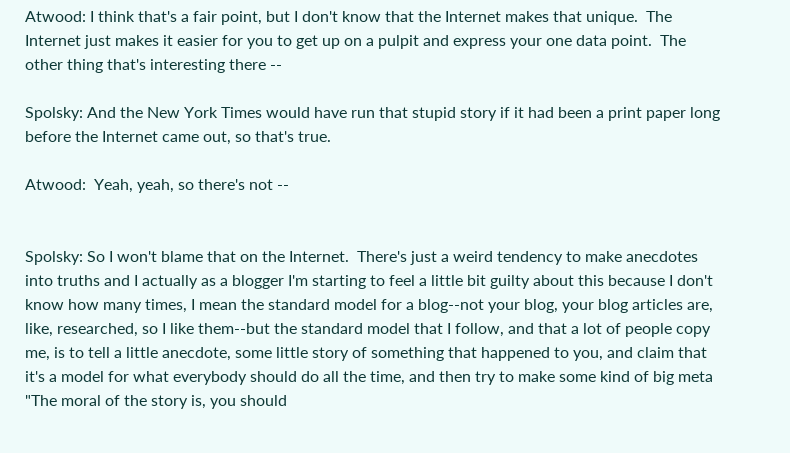Atwood: I think that's a fair point, but I don't know that the Internet makes that unique.  The Internet just makes it easier for you to get up on a pulpit and express your one data point.  The other thing that's interesting there --

Spolsky: And the New York Times would have run that stupid story if it had been a print paper long before the Internet came out, so that's true.

Atwood:  Yeah, yeah, so there's not --


Spolsky: So I won't blame that on the Internet.  There's just a weird tendency to make anecdotes into truths and I actually as a blogger I'm starting to feel a little bit guilty about this because I don't know how many times, I mean the standard model for a blog--not your blog, your blog articles are, like, researched, so I like them--but the standard model that I follow, and that a lot of people copy me, is to tell a little anecdote, some little story of something that happened to you, and claim that it's a model for what everybody should do all the time, and then try to make some kind of big meta "The moral of the story is, you should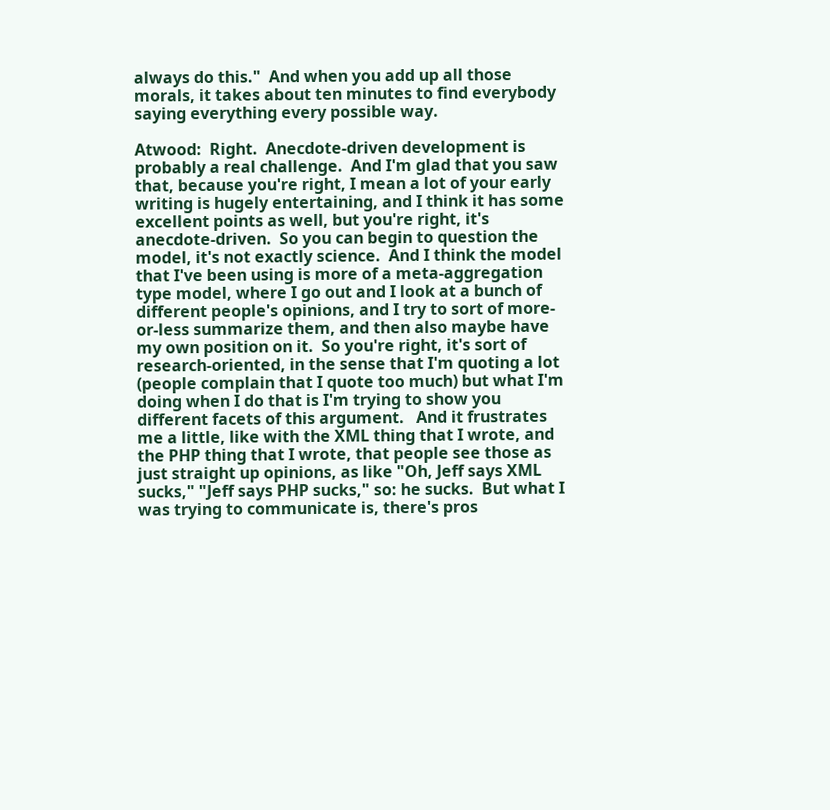always do this."  And when you add up all those morals, it takes about ten minutes to find everybody saying everything every possible way.

Atwood:  Right.  Anecdote-driven development is probably a real challenge.  And I'm glad that you saw that, because you're right, I mean a lot of your early writing is hugely entertaining, and I think it has some excellent points as well, but you're right, it's anecdote-driven.  So you can begin to question the model, it's not exactly science.  And I think the model that I've been using is more of a meta-aggregation type model, where I go out and I look at a bunch of different people's opinions, and I try to sort of more-or-less summarize them, and then also maybe have my own position on it.  So you're right, it's sort of research-oriented, in the sense that I'm quoting a lot (people complain that I quote too much) but what I'm doing when I do that is I'm trying to show you different facets of this argument.   And it frustrates me a little, like with the XML thing that I wrote, and the PHP thing that I wrote, that people see those as just straight up opinions, as like "Oh, Jeff says XML sucks," "Jeff says PHP sucks," so: he sucks.  But what I was trying to communicate is, there's pros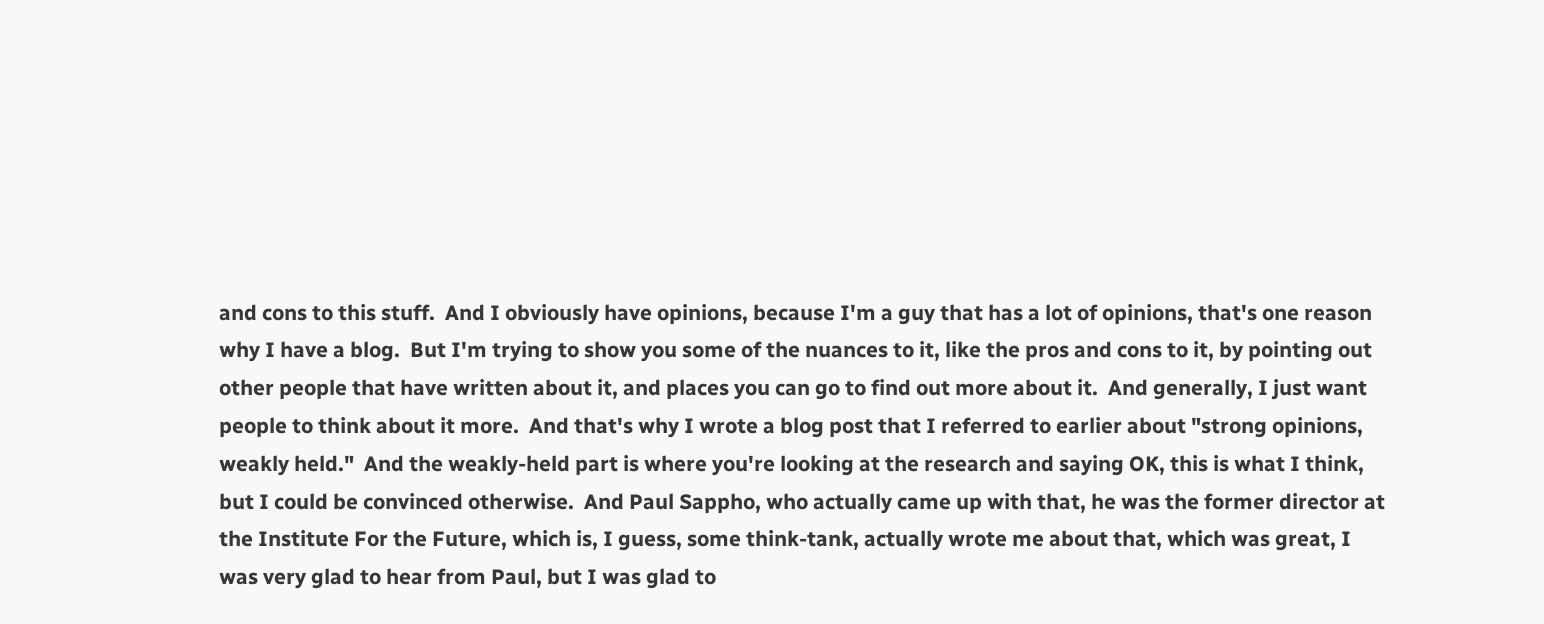and cons to this stuff.  And I obviously have opinions, because I'm a guy that has a lot of opinions, that's one reason why I have a blog.  But I'm trying to show you some of the nuances to it, like the pros and cons to it, by pointing out other people that have written about it, and places you can go to find out more about it.  And generally, I just want people to think about it more.  And that's why I wrote a blog post that I referred to earlier about "strong opinions, weakly held."  And the weakly-held part is where you're looking at the research and saying OK, this is what I think, but I could be convinced otherwise.  And Paul Sappho, who actually came up with that, he was the former director at the Institute For the Future, which is, I guess, some think-tank, actually wrote me about that, which was great, I was very glad to hear from Paul, but I was glad to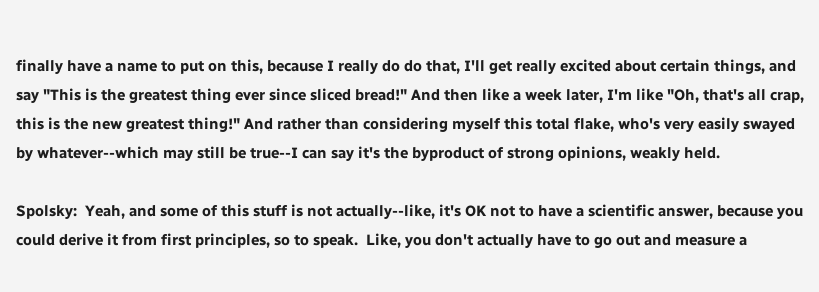finally have a name to put on this, because I really do do that, I'll get really excited about certain things, and say "This is the greatest thing ever since sliced bread!" And then like a week later, I'm like "Oh, that's all crap, this is the new greatest thing!" And rather than considering myself this total flake, who's very easily swayed by whatever--which may still be true--I can say it's the byproduct of strong opinions, weakly held.

Spolsky:  Yeah, and some of this stuff is not actually--like, it's OK not to have a scientific answer, because you could derive it from first principles, so to speak.  Like, you don't actually have to go out and measure a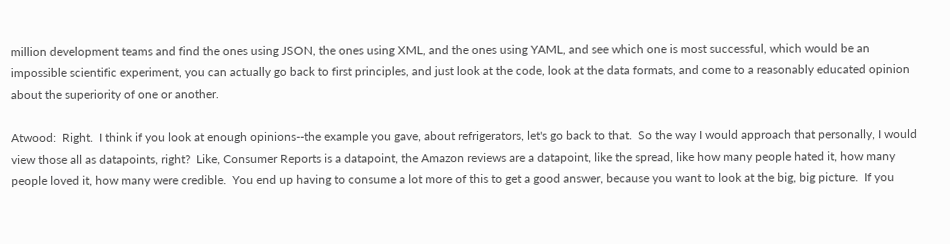million development teams and find the ones using JSON, the ones using XML, and the ones using YAML, and see which one is most successful, which would be an impossible scientific experiment, you can actually go back to first principles, and just look at the code, look at the data formats, and come to a reasonably educated opinion about the superiority of one or another.

Atwood:  Right.  I think if you look at enough opinions--the example you gave, about refrigerators, let's go back to that.  So the way I would approach that personally, I would view those all as datapoints, right?  Like, Consumer Reports is a datapoint, the Amazon reviews are a datapoint, like the spread, like how many people hated it, how many people loved it, how many were credible.  You end up having to consume a lot more of this to get a good answer, because you want to look at the big, big picture.  If you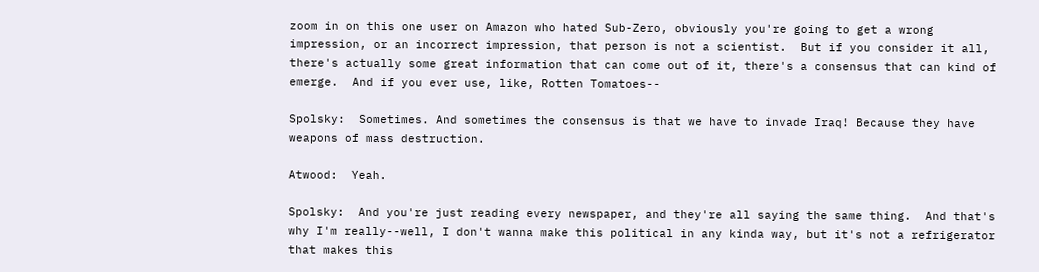zoom in on this one user on Amazon who hated Sub-Zero, obviously you're going to get a wrong impression, or an incorrect impression, that person is not a scientist.  But if you consider it all, there's actually some great information that can come out of it, there's a consensus that can kind of emerge.  And if you ever use, like, Rotten Tomatoes--

Spolsky:  Sometimes. And sometimes the consensus is that we have to invade Iraq! Because they have weapons of mass destruction.

Atwood:  Yeah.

Spolsky:  And you're just reading every newspaper, and they're all saying the same thing.  And that's why I'm really--well, I don't wanna make this political in any kinda way, but it's not a refrigerator that makes this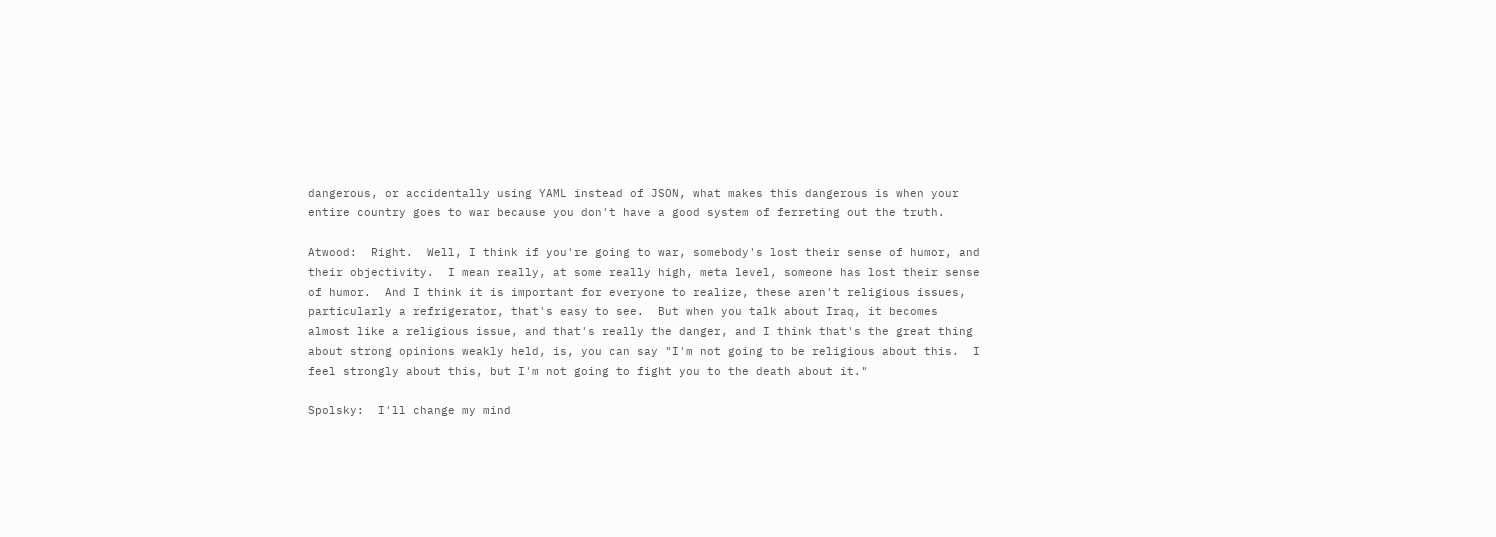dangerous, or accidentally using YAML instead of JSON, what makes this dangerous is when your entire country goes to war because you don't have a good system of ferreting out the truth.

Atwood:  Right.  Well, I think if you're going to war, somebody's lost their sense of humor, and their objectivity.  I mean really, at some really high, meta level, someone has lost their sense of humor.  And I think it is important for everyone to realize, these aren't religious issues, particularly a refrigerator, that's easy to see.  But when you talk about Iraq, it becomes almost like a religious issue, and that's really the danger, and I think that's the great thing about strong opinions weakly held, is, you can say "I'm not going to be religious about this.  I feel strongly about this, but I'm not going to fight you to the death about it."

Spolsky:  I'll change my mind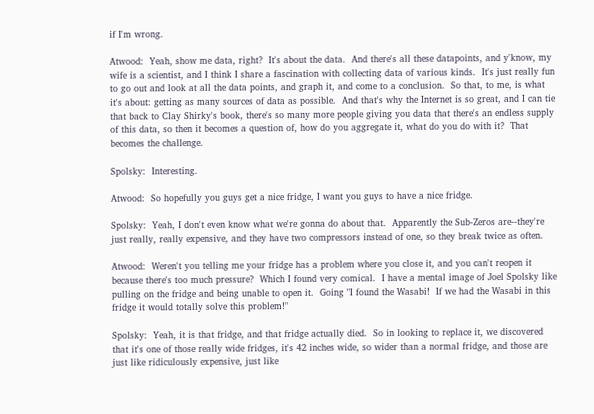if I'm wrong.

Atwood:  Yeah, show me data, right?  It's about the data.  And there's all these datapoints, and y'know, my wife is a scientist, and I think I share a fascination with collecting data of various kinds.  It's just really fun to go out and look at all the data points, and graph it, and come to a conclusion.  So that, to me, is what it's about: getting as many sources of data as possible.  And that's why the Internet is so great, and I can tie that back to Clay Shirky's book, there's so many more people giving you data that there's an endless supply of this data, so then it becomes a question of, how do you aggregate it, what do you do with it?  That becomes the challenge.

Spolsky:  Interesting.

Atwood:  So hopefully you guys get a nice fridge, I want you guys to have a nice fridge.

Spolsky:  Yeah, I don't even know what we're gonna do about that.  Apparently the Sub-Zeros are--they're just really, really expensive, and they have two compressors instead of one, so they break twice as often.

Atwood:  Weren't you telling me your fridge has a problem where you close it, and you can't reopen it because there's too much pressure?  Which I found very comical.  I have a mental image of Joel Spolsky like pulling on the fridge and being unable to open it.  Going "I found the Wasabi!  If we had the Wasabi in this fridge it would totally solve this problem!"

Spolsky:  Yeah, it is that fridge, and that fridge actually died.  So in looking to replace it, we discovered that it's one of those really wide fridges, it's 42 inches wide, so wider than a normal fridge, and those are just like ridiculously expensive, just like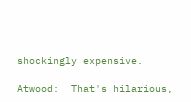shockingly expensive.

Atwood:  That's hilarious,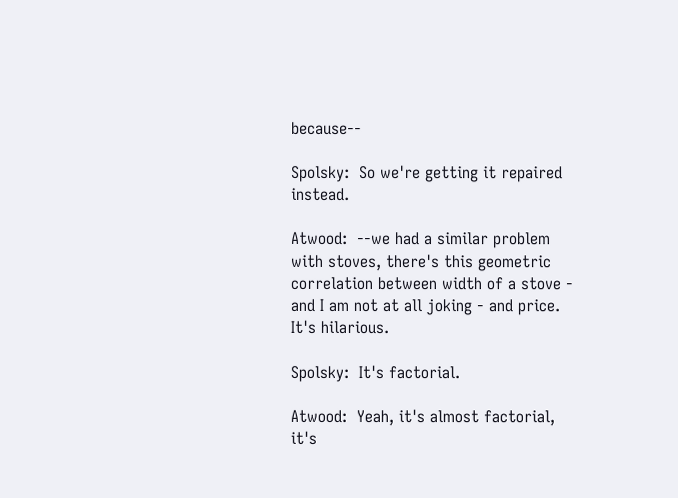because--

Spolsky:  So we're getting it repaired instead.

Atwood:  --we had a similar problem with stoves, there's this geometric correlation between width of a stove - and I am not at all joking - and price.  It's hilarious.

Spolsky:  It's factorial.

Atwood:  Yeah, it's almost factorial, it's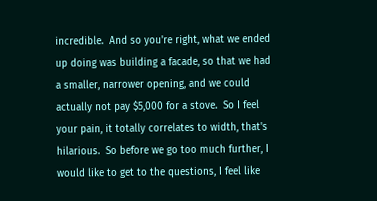incredible.  And so you're right, what we ended up doing was building a facade, so that we had a smaller, narrower opening, and we could actually not pay $5,000 for a stove.  So I feel your pain, it totally correlates to width, that's hilarious.  So before we go too much further, I would like to get to the questions, I feel like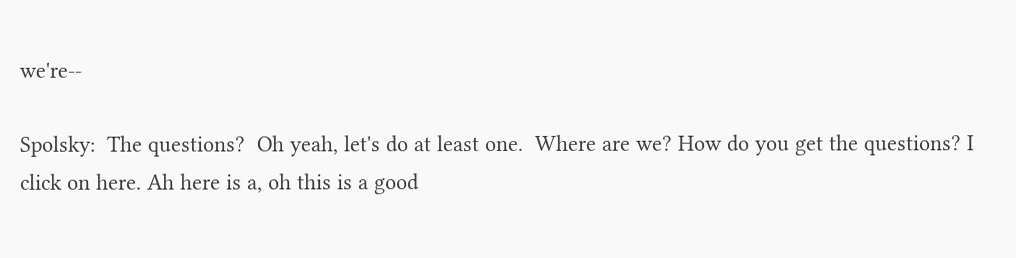we're--

Spolsky:  The questions?  Oh yeah, let's do at least one.  Where are we? How do you get the questions? I click on here. Ah here is a, oh this is a good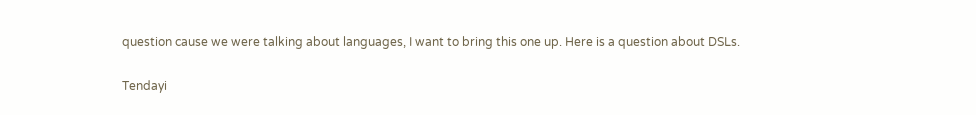question cause we were talking about languages, I want to bring this one up. Here is a question about DSLs.

Tendayi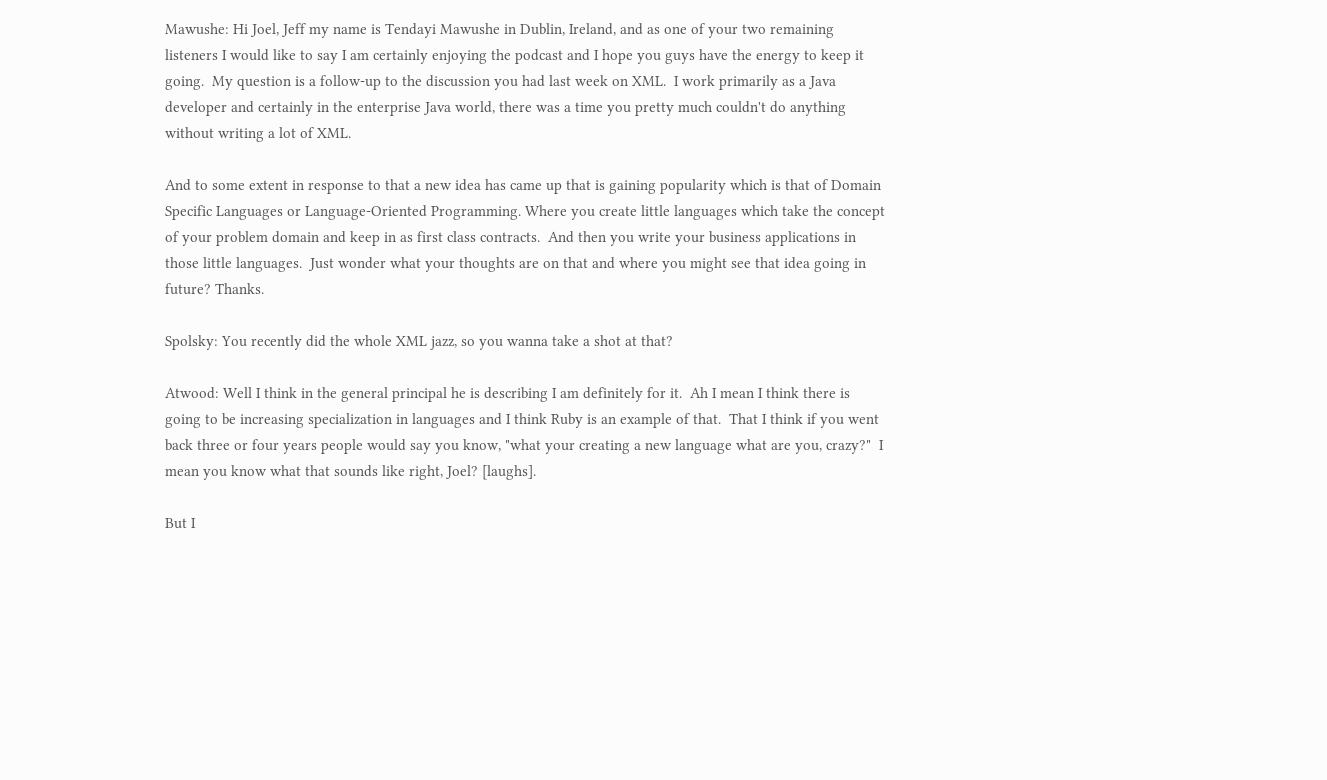Mawushe: Hi Joel, Jeff my name is Tendayi Mawushe in Dublin, Ireland, and as one of your two remaining listeners I would like to say I am certainly enjoying the podcast and I hope you guys have the energy to keep it going.  My question is a follow-up to the discussion you had last week on XML.  I work primarily as a Java developer and certainly in the enterprise Java world, there was a time you pretty much couldn't do anything without writing a lot of XML.

And to some extent in response to that a new idea has came up that is gaining popularity which is that of Domain Specific Languages or Language-Oriented Programming. Where you create little languages which take the concept of your problem domain and keep in as first class contracts.  And then you write your business applications in those little languages.  Just wonder what your thoughts are on that and where you might see that idea going in future? Thanks.

Spolsky: You recently did the whole XML jazz, so you wanna take a shot at that?

Atwood: Well I think in the general principal he is describing I am definitely for it.  Ah I mean I think there is going to be increasing specialization in languages and I think Ruby is an example of that.  That I think if you went back three or four years people would say you know, "what your creating a new language what are you, crazy?"  I mean you know what that sounds like right, Joel? [laughs].

But I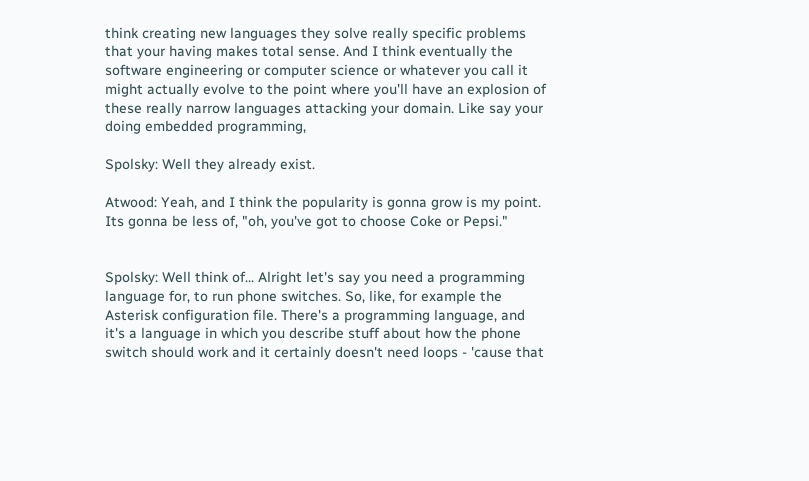think creating new languages they solve really specific problems that your having makes total sense. And I think eventually the software engineering or computer science or whatever you call it might actually evolve to the point where you'll have an explosion of these really narrow languages attacking your domain. Like say your doing embedded programming,

Spolsky: Well they already exist.

Atwood: Yeah, and I think the popularity is gonna grow is my point. Its gonna be less of, "oh, you've got to choose Coke or Pepsi."


Spolsky: Well think of... Alright let's say you need a programming language for, to run phone switches. So, like, for example the Asterisk configuration file. There's a programming language, and it's a language in which you describe stuff about how the phone switch should work and it certainly doesn't need loops - 'cause that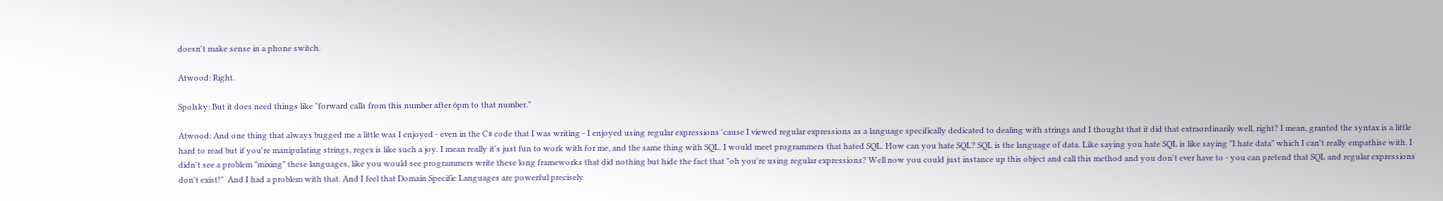doesn't make sense in a phone switch.

Atwood: Right.

Spolsky: But it does need things like "forward calls from this number after 6pm to that number."

Atwood: And one thing that always bugged me a little was I enjoyed - even in the C# code that I was writing - I enjoyed using regular expressions 'cause I viewed regular expressions as a language specifically dedicated to dealing with strings and I thought that it did that extraordinarily well, right? I mean, granted the syntax is a little hard to read but if you're manipulating strings, regex is like such a joy. I mean really it's just fun to work with for me, and the same thing with SQL. I would meet programmers that hated SQL. How can you hate SQL? SQL is the language of data. Like saying you hate SQL is like saying "I hate data" which I can't really empathise with. I didn't see a problem "mixing" these languages, like you would see programmers write these long frameworks that did nothing but hide the fact that "oh you're using regular expressions? Well now you could just instance up this object and call this method and you don't ever have to - you can pretend that SQL and regular expressions don't exist!"  And I had a problem with that. And I feel that Domain Specific Languages are powerful precisely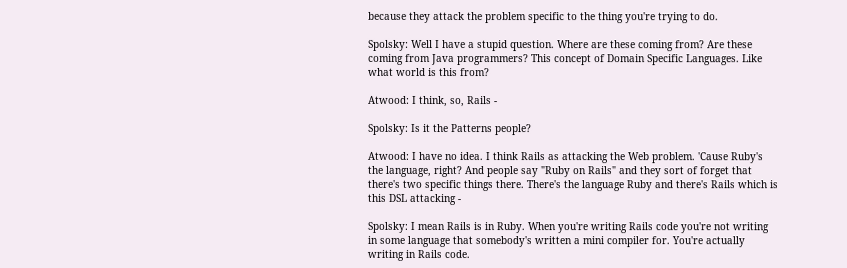because they attack the problem specific to the thing you're trying to do.

Spolsky: Well I have a stupid question. Where are these coming from? Are these coming from Java programmers? This concept of Domain Specific Languages. Like what world is this from?

Atwood: I think, so, Rails -

Spolsky: Is it the Patterns people?

Atwood: I have no idea. I think Rails as attacking the Web problem. 'Cause Ruby's the language, right? And people say "Ruby on Rails" and they sort of forget that there's two specific things there. There's the language Ruby and there's Rails which is this DSL attacking -

Spolsky: I mean Rails is in Ruby. When you're writing Rails code you're not writing in some language that somebody's written a mini compiler for. You're actually writing in Rails code.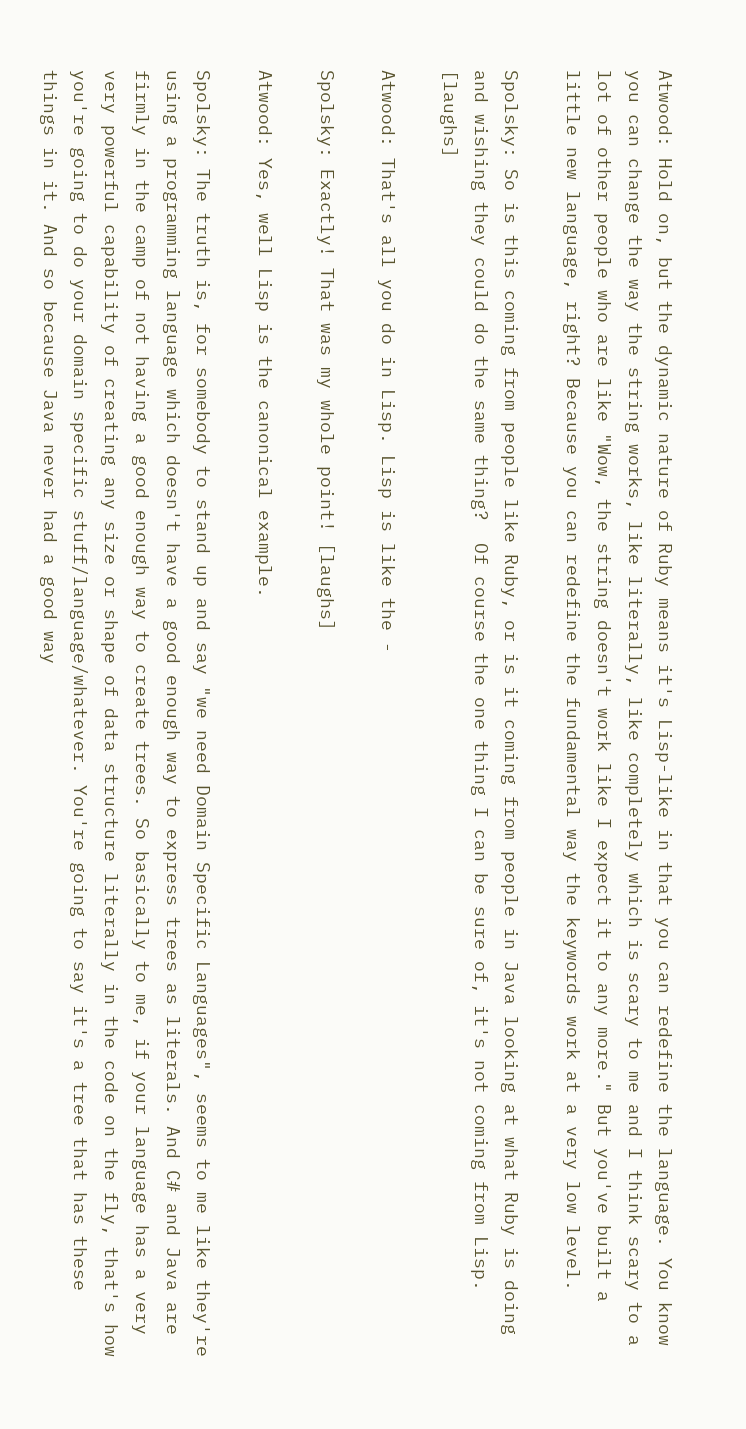Atwood: Hold on, but the dynamic nature of Ruby means it's Lisp-like in that you can redefine the language. You know you can change the way the string works, like literally, like completely which is scary to me and I think scary to a lot of other people who are like "Wow, the string doesn't work like I expect it to any more." But you've built a little new language, right? Because you can redefine the fundamental way the keywords work at a very low level.

Spolsky: So is this coming from people like Ruby, or is it coming from people in Java looking at what Ruby is doing and wishing they could do the same thing?  Of course the one thing I can be sure of, it's not coming from Lisp. [laughs]

Atwood: That's all you do in Lisp. Lisp is like the -

Spolsky: Exactly! That was my whole point! [laughs]

Atwood: Yes, well Lisp is the canonical example.

Spolsky: The truth is, for somebody to stand up and say "we need Domain Specific Languages", seems to me like they're using a programming language which doesn't have a good enough way to express trees as literals. And C# and Java are firmly in the camp of not having a good enough way to create trees. So basically to me, if your language has a very very powerful capability of creating any size or shape of data structure literally in the code on the fly, that's how you're going to do your domain specific stuff/language/whatever. You're going to say it's a tree that has these things in it. And so because Java never had a good way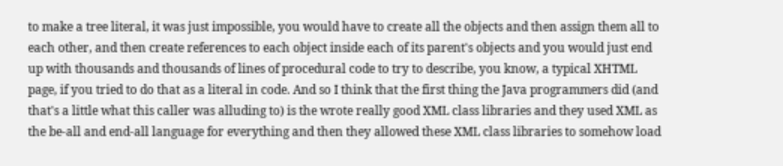to make a tree literal, it was just impossible, you would have to create all the objects and then assign them all to each other, and then create references to each object inside each of its parent's objects and you would just end up with thousands and thousands of lines of procedural code to try to describe, you know, a typical XHTML page, if you tried to do that as a literal in code. And so I think that the first thing the Java programmers did (and that's a little what this caller was alluding to) is the wrote really good XML class libraries and they used XML as the be-all and end-all language for everything and then they allowed these XML class libraries to somehow load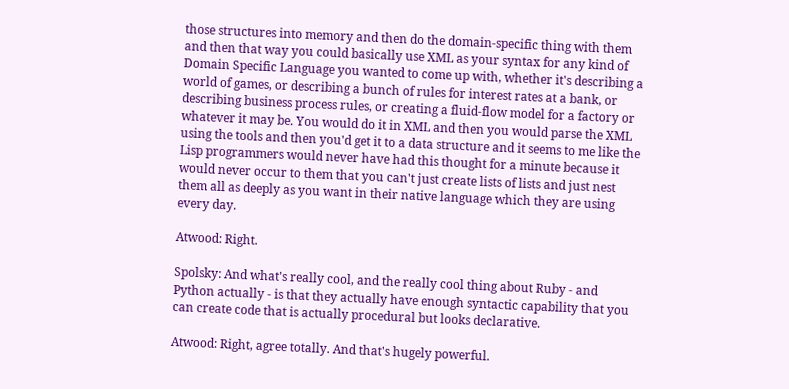those structures into memory and then do the domain-specific thing with them and then that way you could basically use XML as your syntax for any kind of Domain Specific Language you wanted to come up with, whether it's describing a world of games, or describing a bunch of rules for interest rates at a bank, or describing business process rules, or creating a fluid-flow model for a factory or whatever it may be. You would do it in XML and then you would parse the XML using the tools and then you'd get it to a data structure and it seems to me like the Lisp programmers would never have had this thought for a minute because it would never occur to them that you can't just create lists of lists and just nest them all as deeply as you want in their native language which they are using every day.

Atwood: Right.

Spolsky: And what's really cool, and the really cool thing about Ruby - and Python actually - is that they actually have enough syntactic capability that you can create code that is actually procedural but looks declarative.

Atwood: Right, agree totally. And that's hugely powerful.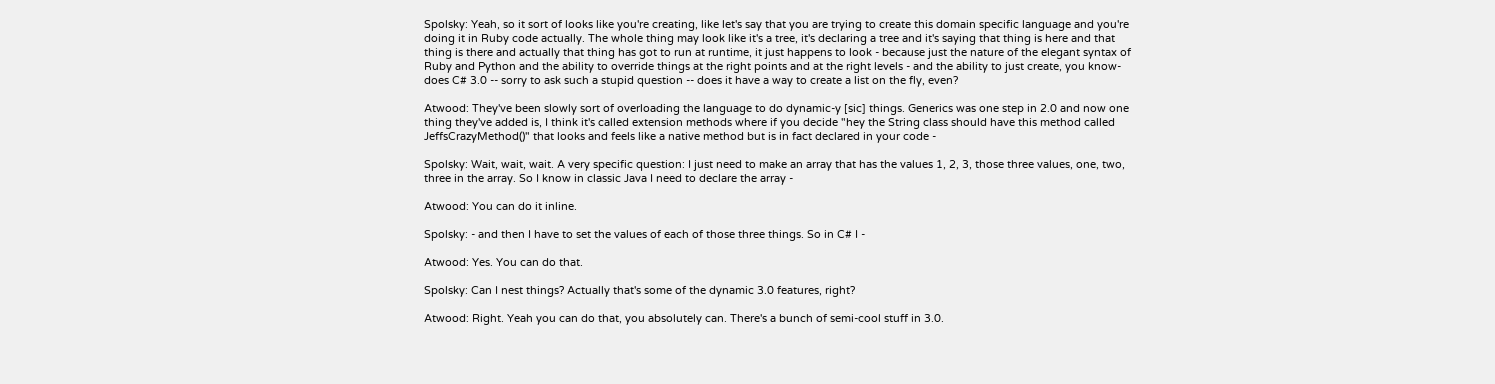Spolsky: Yeah, so it sort of looks like you're creating, like let's say that you are trying to create this domain specific language and you're doing it in Ruby code actually. The whole thing may look like it's a tree, it's declaring a tree and it's saying that thing is here and that thing is there and actually that thing has got to run at runtime, it just happens to look - because just the nature of the elegant syntax of Ruby and Python and the ability to override things at the right points and at the right levels - and the ability to just create, you know- does C# 3.0 -- sorry to ask such a stupid question -- does it have a way to create a list on the fly, even?

Atwood: They've been slowly sort of overloading the language to do dynamic-y [sic] things. Generics was one step in 2.0 and now one thing they've added is, I think it's called extension methods where if you decide "hey the String class should have this method called JeffsCrazyMethod()" that looks and feels like a native method but is in fact declared in your code -

Spolsky: Wait, wait, wait. A very specific question: I just need to make an array that has the values 1, 2, 3, those three values, one, two, three in the array. So I know in classic Java I need to declare the array -

Atwood: You can do it inline.

Spolsky: - and then I have to set the values of each of those three things. So in C# I -

Atwood: Yes. You can do that.

Spolsky: Can I nest things? Actually that's some of the dynamic 3.0 features, right?

Atwood: Right. Yeah you can do that, you absolutely can. There's a bunch of semi-cool stuff in 3.0.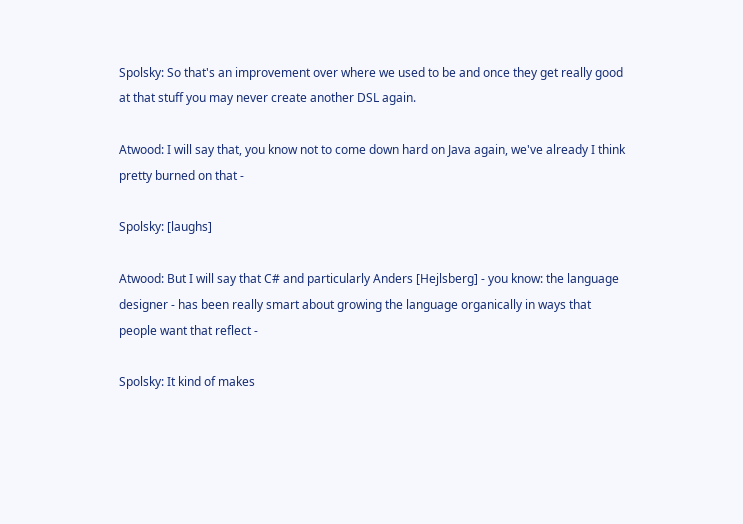Spolsky: So that's an improvement over where we used to be and once they get really good at that stuff you may never create another DSL again.

Atwood: I will say that, you know not to come down hard on Java again, we've already I think pretty burned on that -

Spolsky: [laughs]

Atwood: But I will say that C# and particularly Anders [Hejlsberg] - you know: the language designer - has been really smart about growing the language organically in ways that people want that reflect -

Spolsky: It kind of makes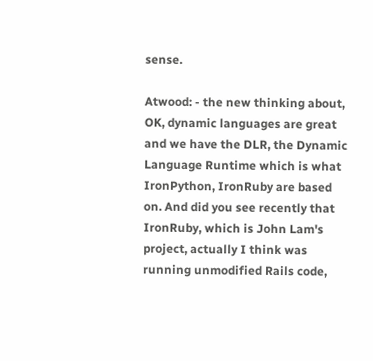sense.

Atwood: - the new thinking about, OK, dynamic languages are great and we have the DLR, the Dynamic Language Runtime which is what IronPython, IronRuby are based on. And did you see recently that IronRuby, which is John Lam's project, actually I think was running unmodified Rails code,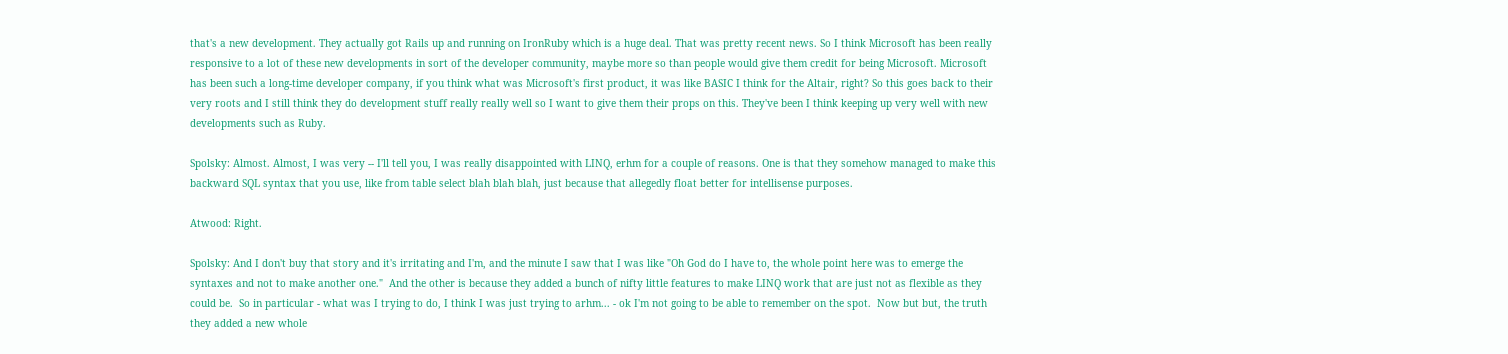that's a new development. They actually got Rails up and running on IronRuby which is a huge deal. That was pretty recent news. So I think Microsoft has been really responsive to a lot of these new developments in sort of the developer community, maybe more so than people would give them credit for being Microsoft. Microsoft has been such a long-time developer company, if you think what was Microsoft's first product, it was like BASIC I think for the Altair, right? So this goes back to their very roots and I still think they do development stuff really really well so I want to give them their props on this. They've been I think keeping up very well with new developments such as Ruby.

Spolsky: Almost. Almost, I was very -- I'll tell you, I was really disappointed with LINQ, erhm for a couple of reasons. One is that they somehow managed to make this backward SQL syntax that you use, like from table select blah blah blah, just because that allegedly float better for intellisense purposes.

Atwood: Right.

Spolsky: And I don't buy that story and it's irritating and I'm, and the minute I saw that I was like "Oh God do I have to, the whole point here was to emerge the syntaxes and not to make another one."  And the other is because they added a bunch of nifty little features to make LINQ work that are just not as flexible as they could be.  So in particular - what was I trying to do, I think I was just trying to arhm... - ok I'm not going to be able to remember on the spot.  Now but but, the truth they added a new whole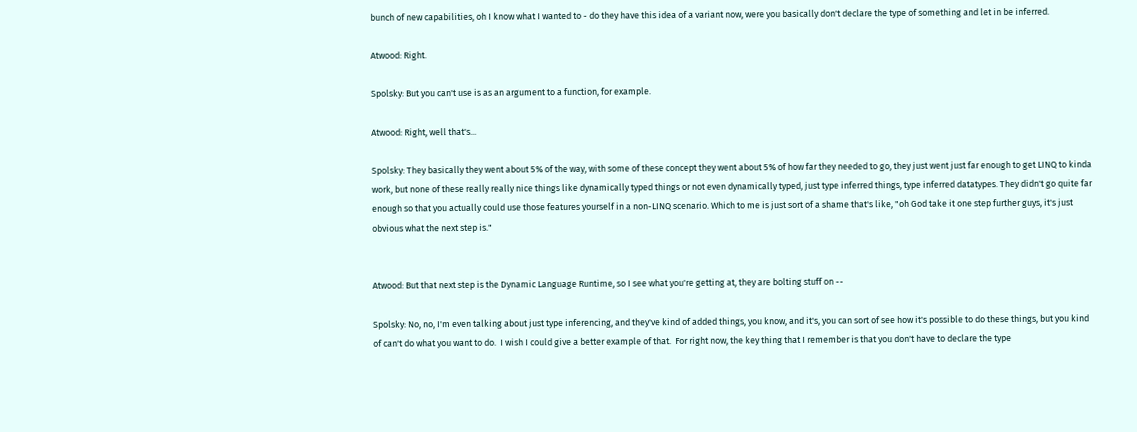bunch of new capabilities, oh I know what I wanted to - do they have this idea of a variant now, were you basically don't declare the type of something and let in be inferred.

Atwood: Right.

Spolsky: But you can't use is as an argument to a function, for example.

Atwood: Right, well that's...

Spolsky: They basically they went about 5% of the way, with some of these concept they went about 5% of how far they needed to go, they just went just far enough to get LINQ to kinda work, but none of these really really nice things like dynamically typed things or not even dynamically typed, just type inferred things, type inferred datatypes. They didn't go quite far enough so that you actually could use those features yourself in a non-LINQ scenario. Which to me is just sort of a shame that's like, "oh God take it one step further guys, it's just obvious what the next step is."


Atwood: But that next step is the Dynamic Language Runtime, so I see what you're getting at, they are bolting stuff on --

Spolsky: No, no, I'm even talking about just type inferencing, and they've kind of added things, you know, and it's, you can sort of see how it's possible to do these things, but you kind of can't do what you want to do.  I wish I could give a better example of that.  For right now, the key thing that I remember is that you don't have to declare the type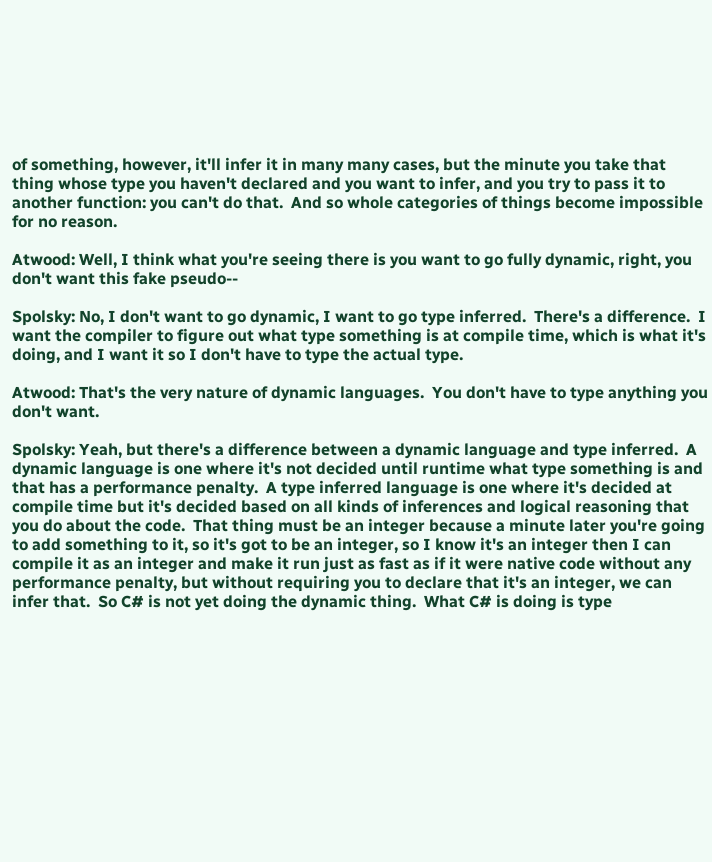of something, however, it'll infer it in many many cases, but the minute you take that thing whose type you haven't declared and you want to infer, and you try to pass it to another function: you can't do that.  And so whole categories of things become impossible for no reason.

Atwood: Well, I think what you're seeing there is you want to go fully dynamic, right, you don't want this fake pseudo--

Spolsky: No, I don't want to go dynamic, I want to go type inferred.  There's a difference.  I want the compiler to figure out what type something is at compile time, which is what it's doing, and I want it so I don't have to type the actual type.

Atwood: That's the very nature of dynamic languages.  You don't have to type anything you don't want.

Spolsky: Yeah, but there's a difference between a dynamic language and type inferred.  A dynamic language is one where it's not decided until runtime what type something is and that has a performance penalty.  A type inferred language is one where it's decided at compile time but it's decided based on all kinds of inferences and logical reasoning that you do about the code.  That thing must be an integer because a minute later you're going to add something to it, so it's got to be an integer, so I know it's an integer then I can compile it as an integer and make it run just as fast as if it were native code without any performance penalty, but without requiring you to declare that it's an integer, we can infer that.  So C# is not yet doing the dynamic thing.  What C# is doing is type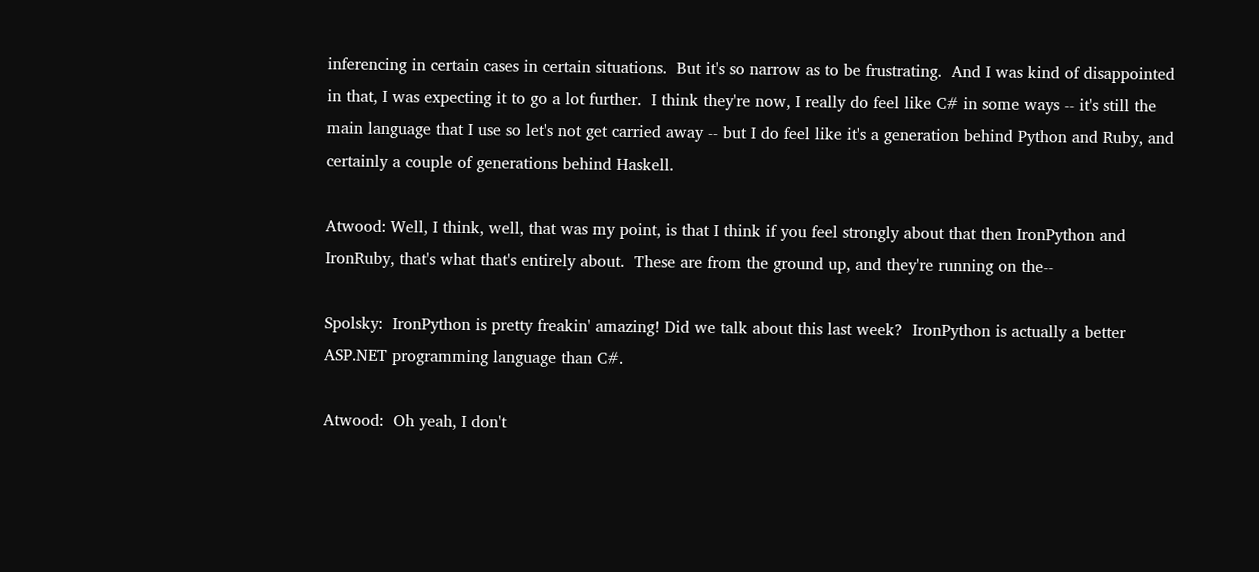inferencing in certain cases in certain situations.  But it's so narrow as to be frustrating.  And I was kind of disappointed in that, I was expecting it to go a lot further.  I think they're now, I really do feel like C# in some ways -- it's still the main language that I use so let's not get carried away -- but I do feel like it's a generation behind Python and Ruby, and certainly a couple of generations behind Haskell.

Atwood: Well, I think, well, that was my point, is that I think if you feel strongly about that then IronPython and IronRuby, that's what that's entirely about.  These are from the ground up, and they're running on the--

Spolsky:  IronPython is pretty freakin' amazing! Did we talk about this last week?  IronPython is actually a better ASP.NET programming language than C#.

Atwood:  Oh yeah, I don't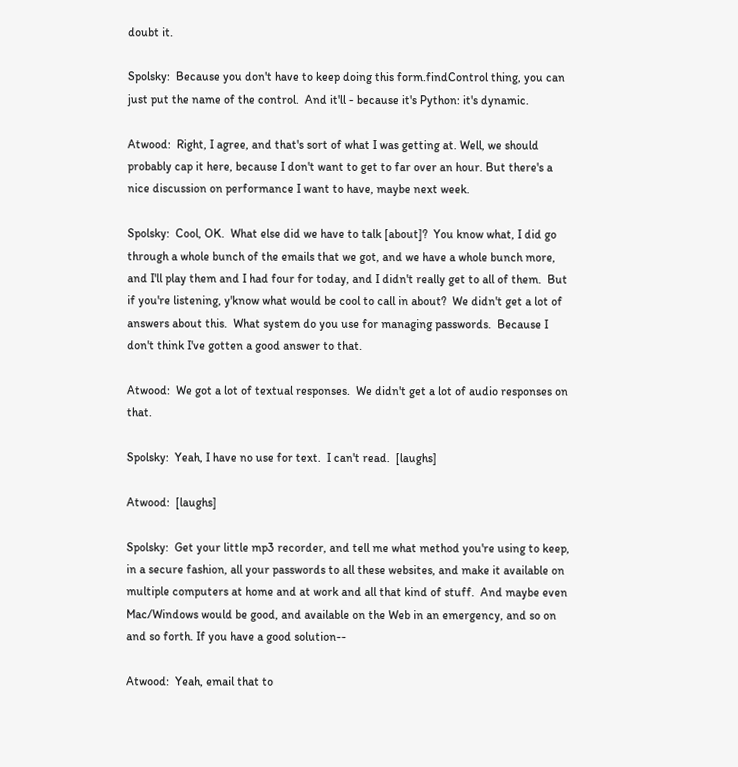doubt it.

Spolsky:  Because you don't have to keep doing this form.findControl thing, you can just put the name of the control.  And it'll - because it's Python: it's dynamic.

Atwood:  Right, I agree, and that's sort of what I was getting at. Well, we should probably cap it here, because I don't want to get to far over an hour. But there's a nice discussion on performance I want to have, maybe next week.

Spolsky:  Cool, OK.  What else did we have to talk [about]?  You know what, I did go through a whole bunch of the emails that we got, and we have a whole bunch more, and I'll play them and I had four for today, and I didn't really get to all of them.  But if you're listening, y'know what would be cool to call in about?  We didn't get a lot of answers about this.  What system do you use for managing passwords.  Because I don't think I've gotten a good answer to that.

Atwood:  We got a lot of textual responses.  We didn't get a lot of audio responses on that.

Spolsky:  Yeah, I have no use for text.  I can't read.  [laughs]

Atwood:  [laughs]

Spolsky:  Get your little mp3 recorder, and tell me what method you're using to keep, in a secure fashion, all your passwords to all these websites, and make it available on multiple computers at home and at work and all that kind of stuff.  And maybe even Mac/Windows would be good, and available on the Web in an emergency, and so on and so forth. If you have a good solution--

Atwood:  Yeah, email that to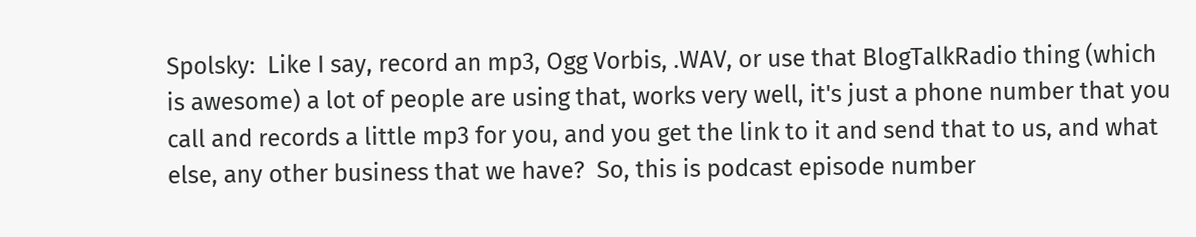Spolsky:  Like I say, record an mp3, Ogg Vorbis, .WAV, or use that BlogTalkRadio thing (which is awesome) a lot of people are using that, works very well, it's just a phone number that you call and records a little mp3 for you, and you get the link to it and send that to us, and what else, any other business that we have?  So, this is podcast episode number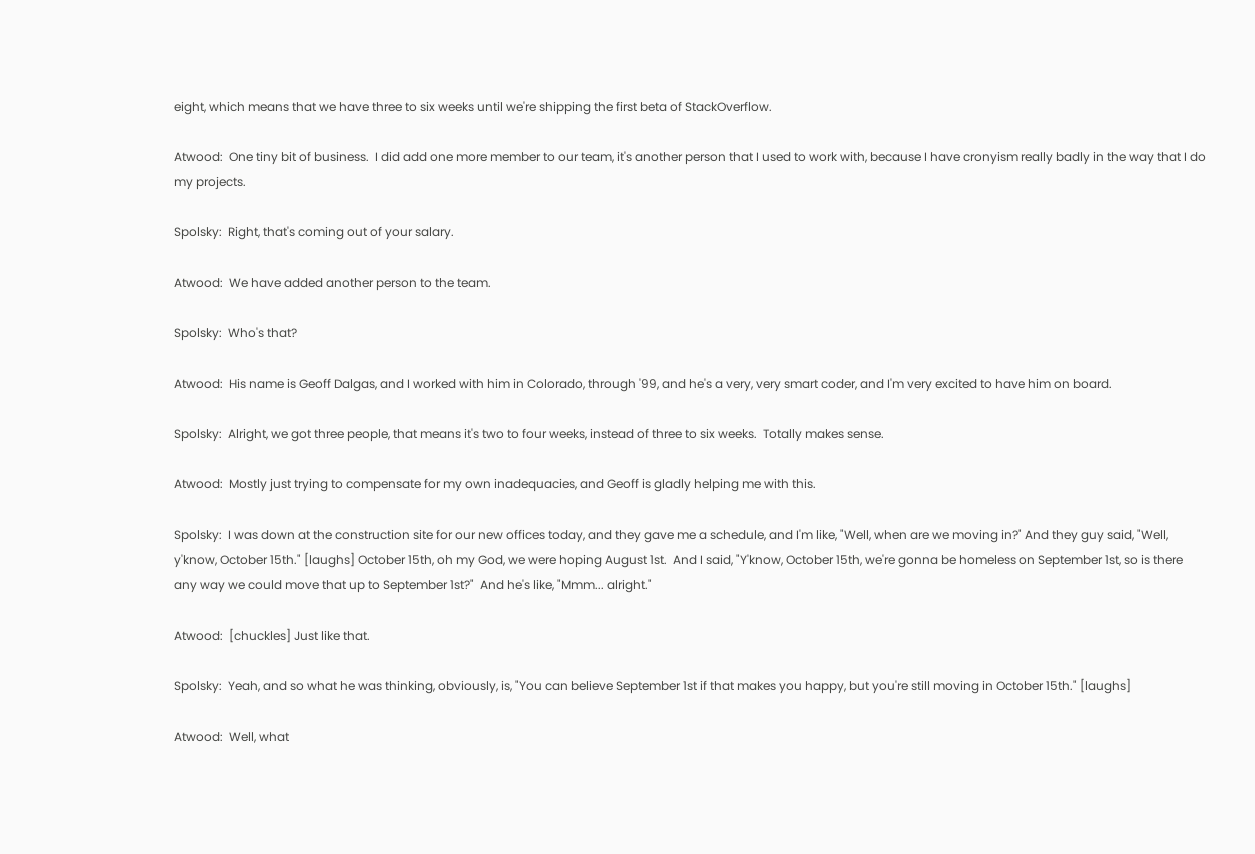eight, which means that we have three to six weeks until we're shipping the first beta of StackOverflow.

Atwood:  One tiny bit of business.  I did add one more member to our team, it's another person that I used to work with, because I have cronyism really badly in the way that I do my projects.

Spolsky:  Right, that's coming out of your salary.

Atwood:  We have added another person to the team.

Spolsky:  Who's that?

Atwood:  His name is Geoff Dalgas, and I worked with him in Colorado, through '99, and he's a very, very smart coder, and I'm very excited to have him on board.

Spolsky:  Alright, we got three people, that means it's two to four weeks, instead of three to six weeks.  Totally makes sense.

Atwood:  Mostly just trying to compensate for my own inadequacies, and Geoff is gladly helping me with this.

Spolsky:  I was down at the construction site for our new offices today, and they gave me a schedule, and I'm like, "Well, when are we moving in?" And they guy said, "Well, y'know, October 15th." [laughs] October 15th, oh my God, we were hoping August 1st.  And I said, "Y'know, October 15th, we're gonna be homeless on September 1st, so is there any way we could move that up to September 1st?"  And he's like, "Mmm... alright."

Atwood:  [chuckles] Just like that.

Spolsky:  Yeah, and so what he was thinking, obviously, is, "You can believe September 1st if that makes you happy, but you're still moving in October 15th." [laughs]

Atwood:  Well, what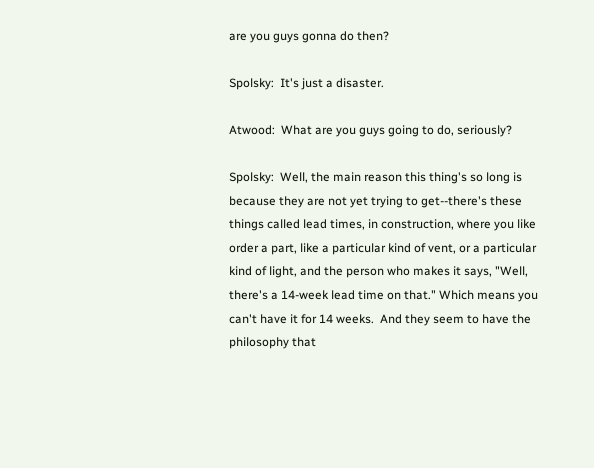are you guys gonna do then?

Spolsky:  It's just a disaster.

Atwood:  What are you guys going to do, seriously?

Spolsky:  Well, the main reason this thing's so long is because they are not yet trying to get--there's these things called lead times, in construction, where you like order a part, like a particular kind of vent, or a particular kind of light, and the person who makes it says, "Well, there's a 14-week lead time on that." Which means you can't have it for 14 weeks.  And they seem to have the philosophy that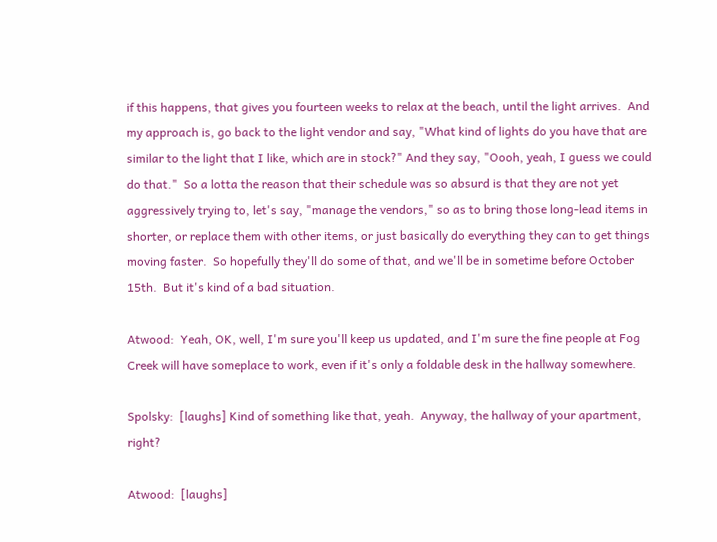if this happens, that gives you fourteen weeks to relax at the beach, until the light arrives.  And my approach is, go back to the light vendor and say, "What kind of lights do you have that are similar to the light that I like, which are in stock?" And they say, "Oooh, yeah, I guess we could do that."  So a lotta the reason that their schedule was so absurd is that they are not yet aggressively trying to, let's say, "manage the vendors," so as to bring those long-lead items in shorter, or replace them with other items, or just basically do everything they can to get things moving faster.  So hopefully they'll do some of that, and we'll be in sometime before October 15th.  But it's kind of a bad situation.

Atwood:  Yeah, OK, well, I'm sure you'll keep us updated, and I'm sure the fine people at Fog Creek will have someplace to work, even if it's only a foldable desk in the hallway somewhere.

Spolsky:  [laughs] Kind of something like that, yeah.  Anyway, the hallway of your apartment, right?

Atwood:  [laughs]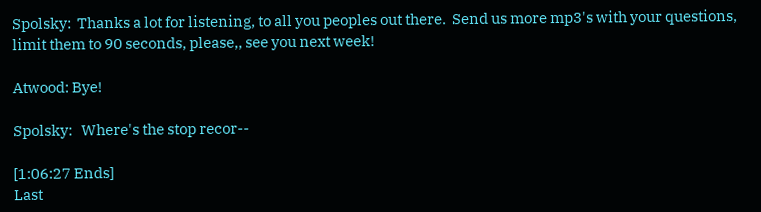Spolsky:  Thanks a lot for listening, to all you peoples out there.  Send us more mp3's with your questions, limit them to 90 seconds, please,, see you next week!

Atwood: Bye!

Spolsky:   Where's the stop recor--

[1:06:27 Ends]
Last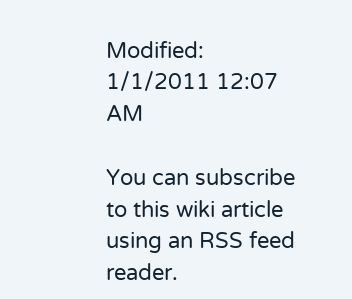Modified: 1/1/2011 12:07 AM

You can subscribe to this wiki article using an RSS feed reader.